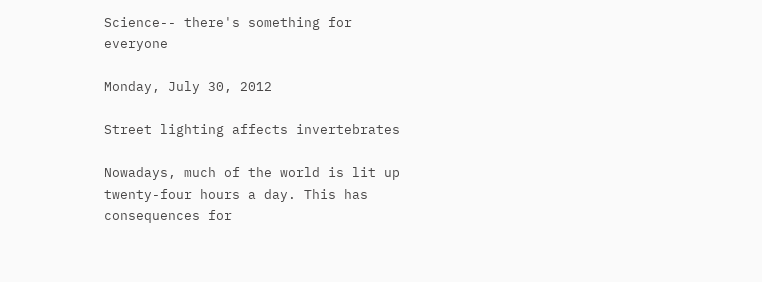Science-- there's something for everyone

Monday, July 30, 2012

Street lighting affects invertebrates

Nowadays, much of the world is lit up twenty-four hours a day. This has consequences for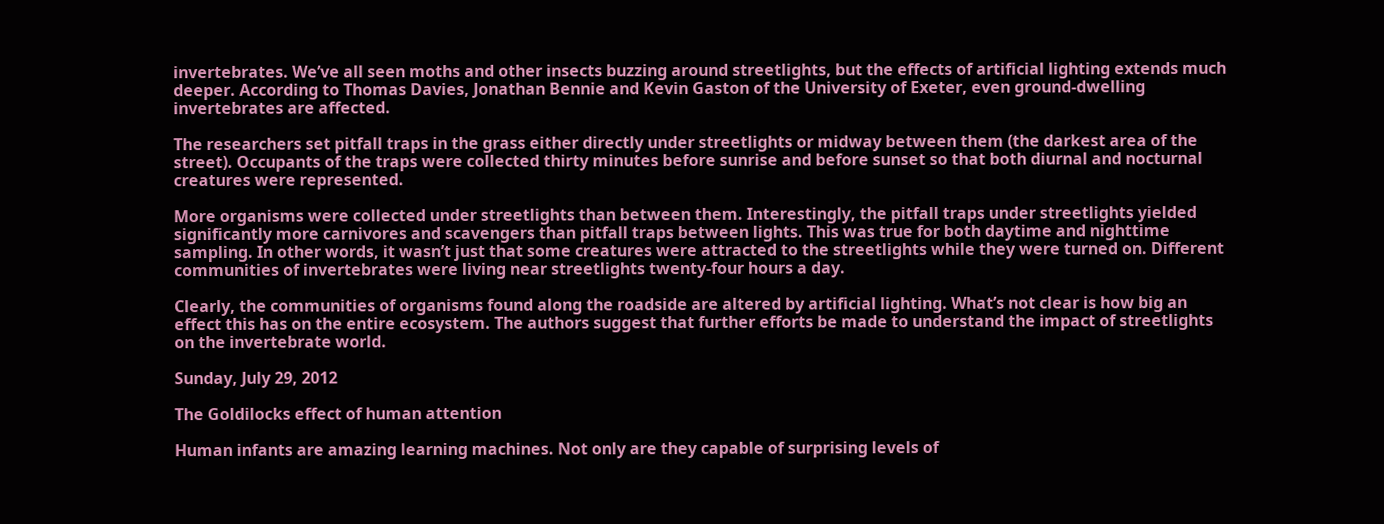invertebrates. We’ve all seen moths and other insects buzzing around streetlights, but the effects of artificial lighting extends much deeper. According to Thomas Davies, Jonathan Bennie and Kevin Gaston of the University of Exeter, even ground-dwelling invertebrates are affected.

The researchers set pitfall traps in the grass either directly under streetlights or midway between them (the darkest area of the street). Occupants of the traps were collected thirty minutes before sunrise and before sunset so that both diurnal and nocturnal creatures were represented.

More organisms were collected under streetlights than between them. Interestingly, the pitfall traps under streetlights yielded significantly more carnivores and scavengers than pitfall traps between lights. This was true for both daytime and nighttime sampling. In other words, it wasn’t just that some creatures were attracted to the streetlights while they were turned on. Different communities of invertebrates were living near streetlights twenty-four hours a day.

Clearly, the communities of organisms found along the roadside are altered by artificial lighting. What’s not clear is how big an effect this has on the entire ecosystem. The authors suggest that further efforts be made to understand the impact of streetlights on the invertebrate world.

Sunday, July 29, 2012

The Goldilocks effect of human attention

Human infants are amazing learning machines. Not only are they capable of surprising levels of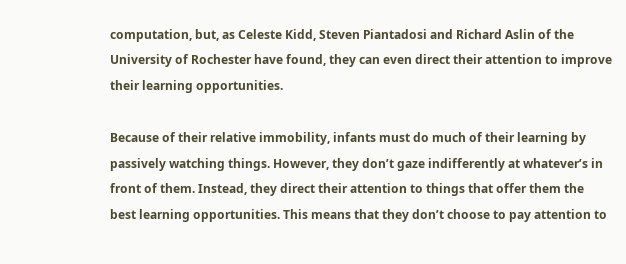computation, but, as Celeste Kidd, Steven Piantadosi and Richard Aslin of the University of Rochester have found, they can even direct their attention to improve their learning opportunities.

Because of their relative immobility, infants must do much of their learning by passively watching things. However, they don’t gaze indifferently at whatever’s in front of them. Instead, they direct their attention to things that offer them the best learning opportunities. This means that they don’t choose to pay attention to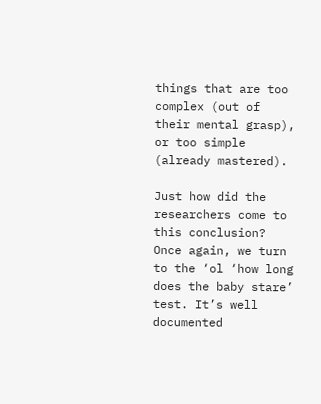things that are too complex (out of their mental grasp), or too simple (already mastered).

Just how did the researchers come to this conclusion? Once again, we turn to the ‘ol ‘how long does the baby stare’ test. It’s well documented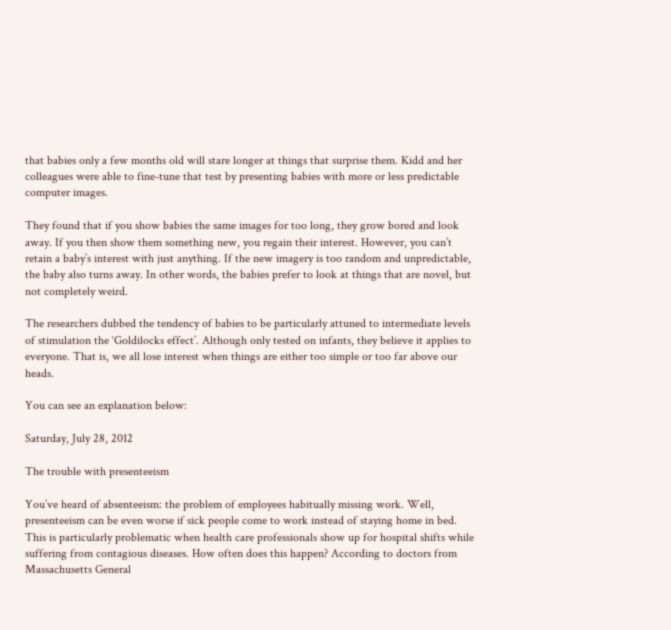that babies only a few months old will stare longer at things that surprise them. Kidd and her colleagues were able to fine-tune that test by presenting babies with more or less predictable computer images.

They found that if you show babies the same images for too long, they grow bored and look away. If you then show them something new, you regain their interest. However, you can’t retain a baby’s interest with just anything. If the new imagery is too random and unpredictable, the baby also turns away. In other words, the babies prefer to look at things that are novel, but not completely weird.

The researchers dubbed the tendency of babies to be particularly attuned to intermediate levels of stimulation the ‘Goldilocks effect’. Although only tested on infants, they believe it applies to everyone. That is, we all lose interest when things are either too simple or too far above our heads.

You can see an explanation below:

Saturday, July 28, 2012

The trouble with presenteeism

You’ve heard of absenteeism: the problem of employees habitually missing work. Well, presenteeism can be even worse if sick people come to work instead of staying home in bed. This is particularly problematic when health care professionals show up for hospital shifts while suffering from contagious diseases. How often does this happen? According to doctors from Massachusetts General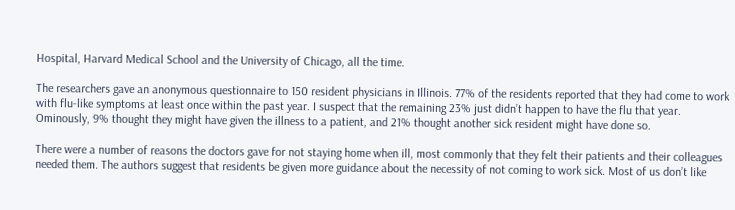Hospital, Harvard Medical School and the University of Chicago, all the time.

The researchers gave an anonymous questionnaire to 150 resident physicians in Illinois. 77% of the residents reported that they had come to work with flu-like symptoms at least once within the past year. I suspect that the remaining 23% just didn’t happen to have the flu that year. Ominously, 9% thought they might have given the illness to a patient, and 21% thought another sick resident might have done so.

There were a number of reasons the doctors gave for not staying home when ill, most commonly that they felt their patients and their colleagues needed them. The authors suggest that residents be given more guidance about the necessity of not coming to work sick. Most of us don’t like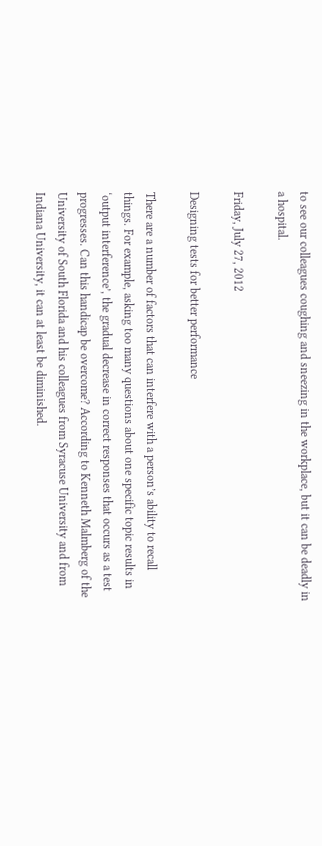to see our colleagues coughing and sneezing in the workplace, but it can be deadly in a hospital.

Friday, July 27, 2012

Designing tests for better performance

There are a number of factors that can interfere with a person’s ability to recall things. For example, asking too many questions about one specific topic results in ‘output interference’, the gradual decrease in correct responses that occurs as a test progresses. Can this handicap be overcome? According to Kenneth Malmberg of the University of South Florida and his colleagues from Syracuse University and from Indiana University, it can at least be diminished.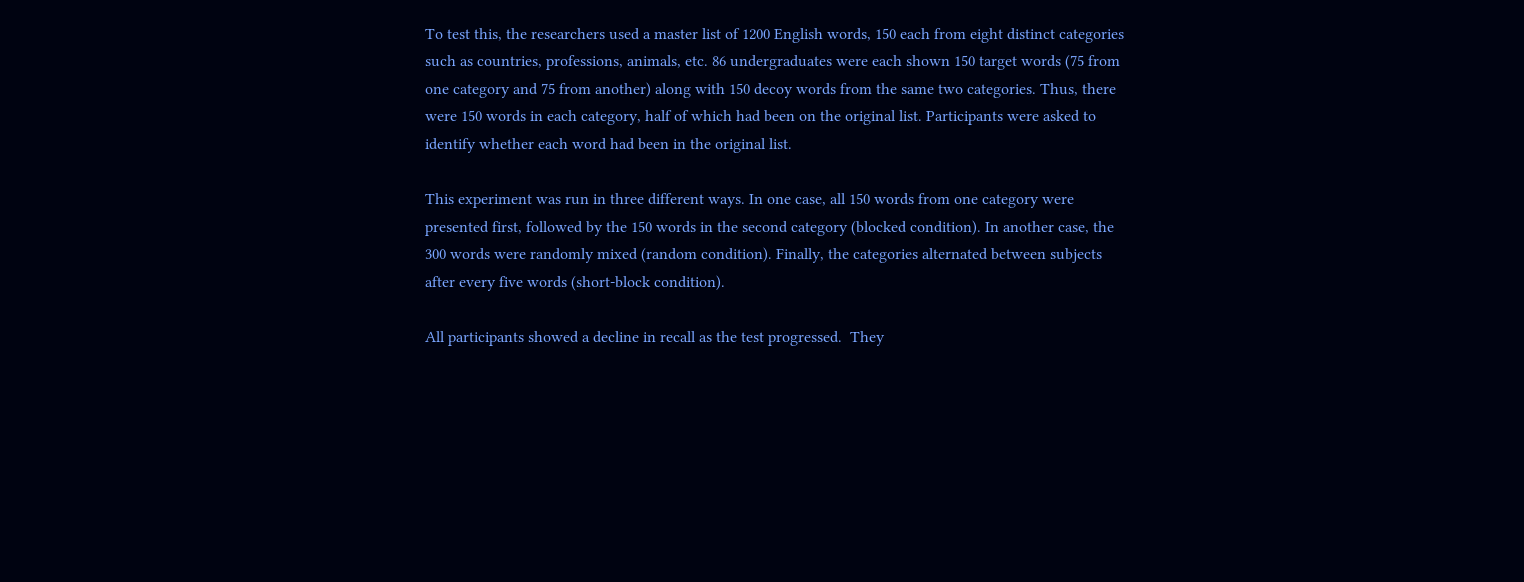To test this, the researchers used a master list of 1200 English words, 150 each from eight distinct categories such as countries, professions, animals, etc. 86 undergraduates were each shown 150 target words (75 from one category and 75 from another) along with 150 decoy words from the same two categories. Thus, there were 150 words in each category, half of which had been on the original list. Participants were asked to identify whether each word had been in the original list.

This experiment was run in three different ways. In one case, all 150 words from one category were presented first, followed by the 150 words in the second category (blocked condition). In another case, the 300 words were randomly mixed (random condition). Finally, the categories alternated between subjects after every five words (short-block condition).

All participants showed a decline in recall as the test progressed.  They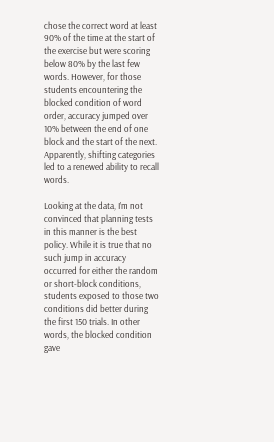chose the correct word at least 90% of the time at the start of the exercise but were scoring below 80% by the last few words. However, for those students encountering the blocked condition of word order, accuracy jumped over 10% between the end of one block and the start of the next. Apparently, shifting categories led to a renewed ability to recall words.

Looking at the data, I’m not convinced that planning tests in this manner is the best policy. While it is true that no such jump in accuracy occurred for either the random or short-block conditions, students exposed to those two conditions did better during the first 150 trials. In other words, the blocked condition gave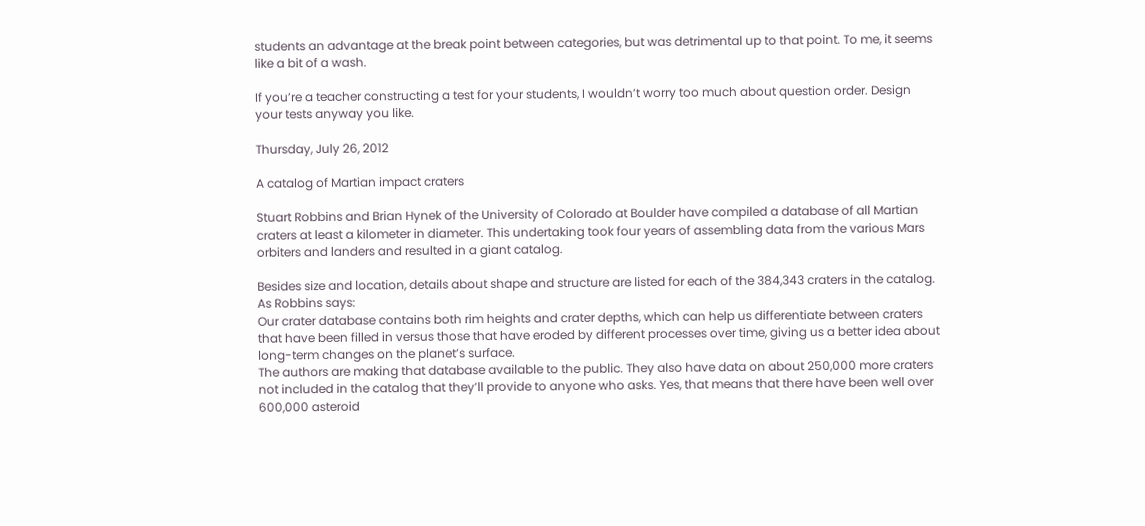students an advantage at the break point between categories, but was detrimental up to that point. To me, it seems like a bit of a wash.

If you’re a teacher constructing a test for your students, I wouldn’t worry too much about question order. Design your tests anyway you like.

Thursday, July 26, 2012

A catalog of Martian impact craters

Stuart Robbins and Brian Hynek of the University of Colorado at Boulder have compiled a database of all Martian craters at least a kilometer in diameter. This undertaking took four years of assembling data from the various Mars orbiters and landers and resulted in a giant catalog.

Besides size and location, details about shape and structure are listed for each of the 384,343 craters in the catalog. As Robbins says:
Our crater database contains both rim heights and crater depths, which can help us differentiate between craters that have been filled in versus those that have eroded by different processes over time, giving us a better idea about long-term changes on the planet’s surface.
The authors are making that database available to the public. They also have data on about 250,000 more craters not included in the catalog that they’ll provide to anyone who asks. Yes, that means that there have been well over 600,000 asteroid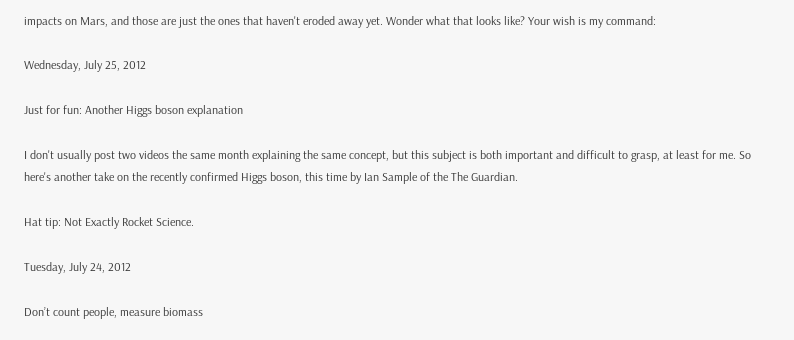impacts on Mars, and those are just the ones that haven't eroded away yet. Wonder what that looks like? Your wish is my command:

Wednesday, July 25, 2012

Just for fun: Another Higgs boson explanation

I don't usually post two videos the same month explaining the same concept, but this subject is both important and difficult to grasp, at least for me. So here's another take on the recently confirmed Higgs boson, this time by Ian Sample of the The Guardian.

Hat tip: Not Exactly Rocket Science.

Tuesday, July 24, 2012

Don’t count people, measure biomass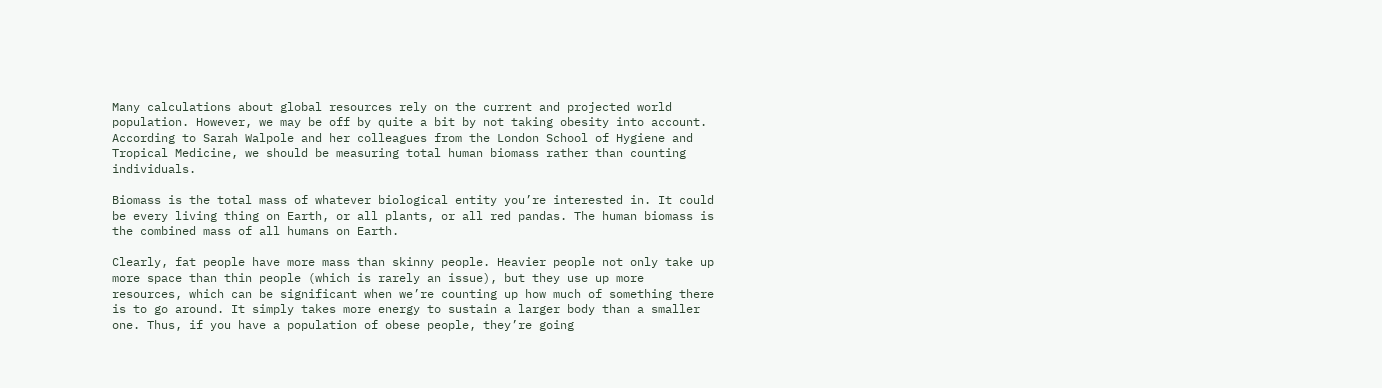Many calculations about global resources rely on the current and projected world population. However, we may be off by quite a bit by not taking obesity into account. According to Sarah Walpole and her colleagues from the London School of Hygiene and Tropical Medicine, we should be measuring total human biomass rather than counting individuals.

Biomass is the total mass of whatever biological entity you’re interested in. It could be every living thing on Earth, or all plants, or all red pandas. The human biomass is the combined mass of all humans on Earth.

Clearly, fat people have more mass than skinny people. Heavier people not only take up more space than thin people (which is rarely an issue), but they use up more resources, which can be significant when we’re counting up how much of something there is to go around. It simply takes more energy to sustain a larger body than a smaller one. Thus, if you have a population of obese people, they’re going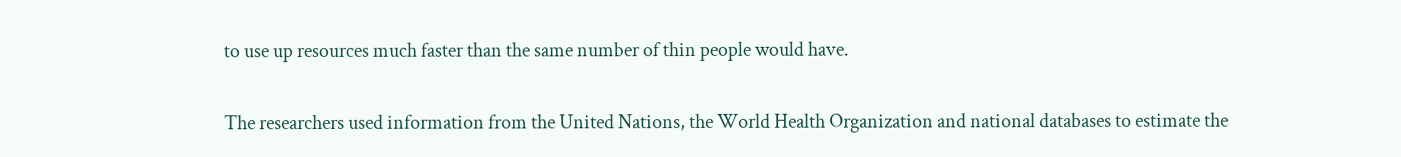to use up resources much faster than the same number of thin people would have.

The researchers used information from the United Nations, the World Health Organization and national databases to estimate the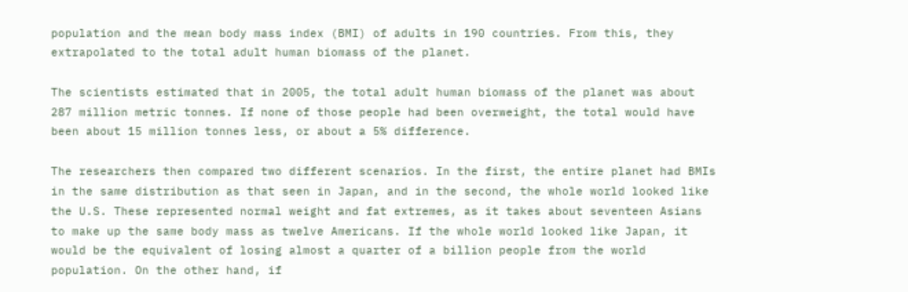population and the mean body mass index (BMI) of adults in 190 countries. From this, they extrapolated to the total adult human biomass of the planet.

The scientists estimated that in 2005, the total adult human biomass of the planet was about 287 million metric tonnes. If none of those people had been overweight, the total would have been about 15 million tonnes less, or about a 5% difference.

The researchers then compared two different scenarios. In the first, the entire planet had BMIs in the same distribution as that seen in Japan, and in the second, the whole world looked like the U.S. These represented normal weight and fat extremes, as it takes about seventeen Asians to make up the same body mass as twelve Americans. If the whole world looked like Japan, it would be the equivalent of losing almost a quarter of a billion people from the world population. On the other hand, if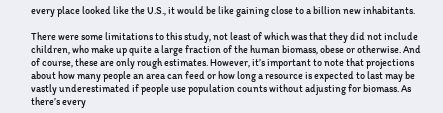every place looked like the U.S., it would be like gaining close to a billion new inhabitants.

There were some limitations to this study, not least of which was that they did not include children, who make up quite a large fraction of the human biomass, obese or otherwise. And of course, these are only rough estimates. However, it’s important to note that projections about how many people an area can feed or how long a resource is expected to last may be vastly underestimated if people use population counts without adjusting for biomass. As there’s every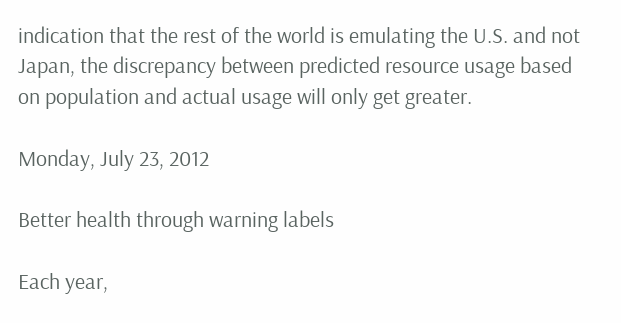indication that the rest of the world is emulating the U.S. and not Japan, the discrepancy between predicted resource usage based on population and actual usage will only get greater.

Monday, July 23, 2012

Better health through warning labels

Each year,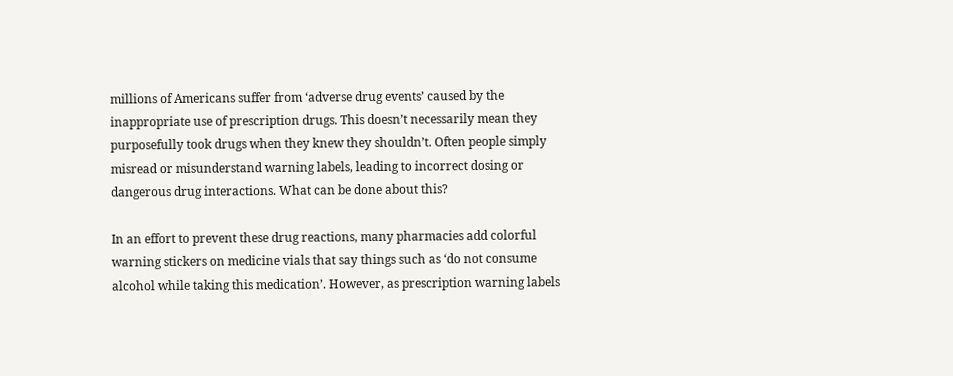millions of Americans suffer from ‘adverse drug events’ caused by the inappropriate use of prescription drugs. This doesn’t necessarily mean they purposefully took drugs when they knew they shouldn’t. Often people simply misread or misunderstand warning labels, leading to incorrect dosing or dangerous drug interactions. What can be done about this?

In an effort to prevent these drug reactions, many pharmacies add colorful warning stickers on medicine vials that say things such as ‘do not consume alcohol while taking this medication’. However, as prescription warning labels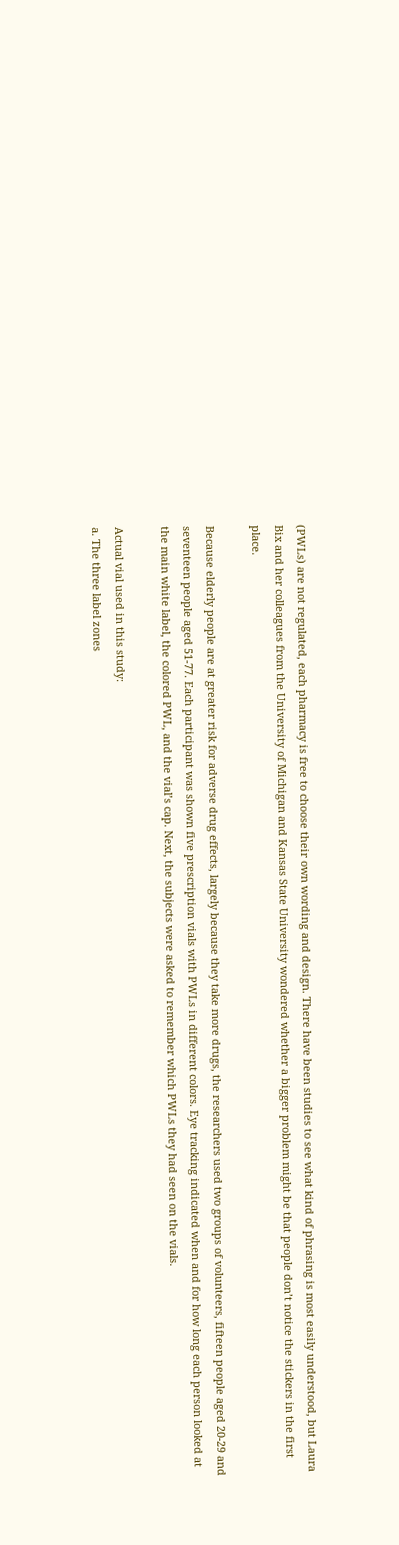(PWLs) are not regulated, each pharmacy is free to choose their own wording and design. There have been studies to see what kind of phrasing is most easily understood, but Laura Bix and her colleagues from the University of Michigan and Kansas State University wondered whether a bigger problem might be that people don’t notice the stickers in the first place.

Because elderly people are at greater risk for adverse drug effects, largely because they take more drugs, the researchers used two groups of volunteers, fifteen people aged 20-29 and seventeen people aged 51-77. Each participant was shown five prescription vials with PWLs in different colors. Eye tracking indicated when and for how long each person looked at the main white label, the colored PWL, and the vial’s cap. Next, the subjects were asked to remember which PWLs they had seen on the vials.

Actual vial used in this study:
a. The three label zones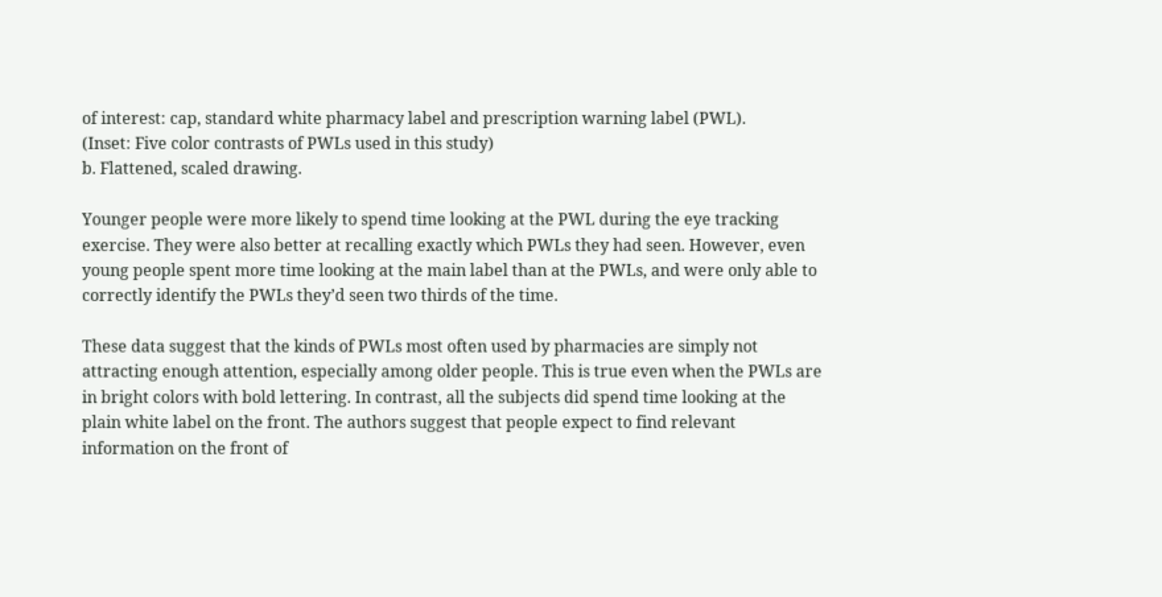of interest: cap, standard white pharmacy label and prescription warning label (PWL).
(Inset: Five color contrasts of PWLs used in this study)
b. Flattened, scaled drawing.

Younger people were more likely to spend time looking at the PWL during the eye tracking exercise. They were also better at recalling exactly which PWLs they had seen. However, even young people spent more time looking at the main label than at the PWLs, and were only able to correctly identify the PWLs they’d seen two thirds of the time.

These data suggest that the kinds of PWLs most often used by pharmacies are simply not attracting enough attention, especially among older people. This is true even when the PWLs are in bright colors with bold lettering. In contrast, all the subjects did spend time looking at the plain white label on the front. The authors suggest that people expect to find relevant information on the front of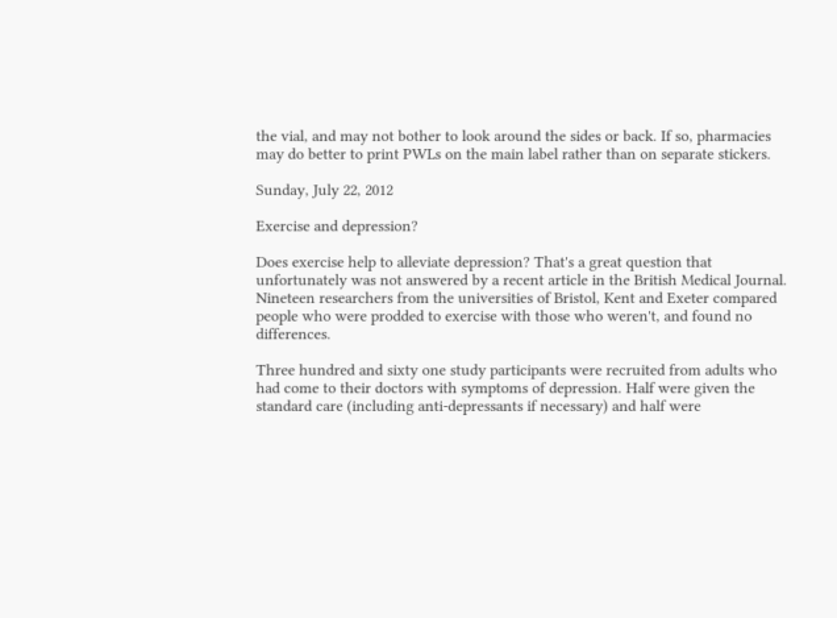the vial, and may not bother to look around the sides or back. If so, pharmacies may do better to print PWLs on the main label rather than on separate stickers.

Sunday, July 22, 2012

Exercise and depression?

Does exercise help to alleviate depression? That's a great question that unfortunately was not answered by a recent article in the British Medical Journal. Nineteen researchers from the universities of Bristol, Kent and Exeter compared people who were prodded to exercise with those who weren't, and found no differences.

Three hundred and sixty one study participants were recruited from adults who had come to their doctors with symptoms of depression. Half were given the standard care (including anti-depressants if necessary) and half were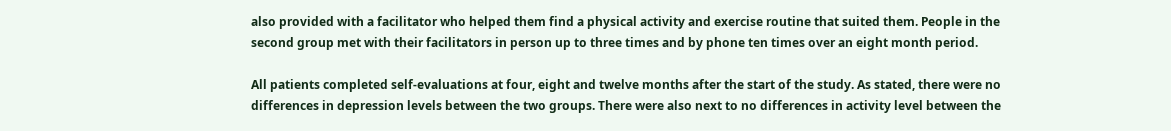also provided with a facilitator who helped them find a physical activity and exercise routine that suited them. People in the second group met with their facilitators in person up to three times and by phone ten times over an eight month period.

All patients completed self-evaluations at four, eight and twelve months after the start of the study. As stated, there were no differences in depression levels between the two groups. There were also next to no differences in activity level between the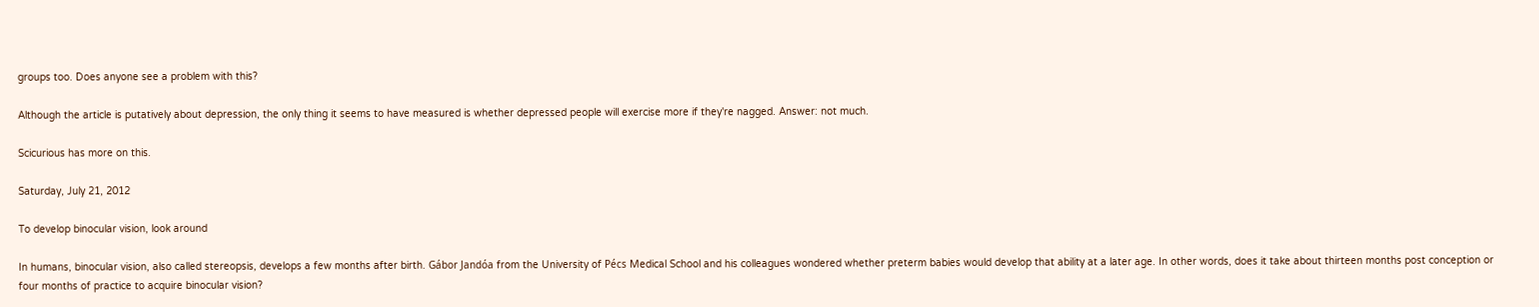groups too. Does anyone see a problem with this?

Although the article is putatively about depression, the only thing it seems to have measured is whether depressed people will exercise more if they're nagged. Answer: not much.

Scicurious has more on this.

Saturday, July 21, 2012

To develop binocular vision, look around

In humans, binocular vision, also called stereopsis, develops a few months after birth. Gábor Jandóa from the University of Pécs Medical School and his colleagues wondered whether preterm babies would develop that ability at a later age. In other words, does it take about thirteen months post conception or four months of practice to acquire binocular vision?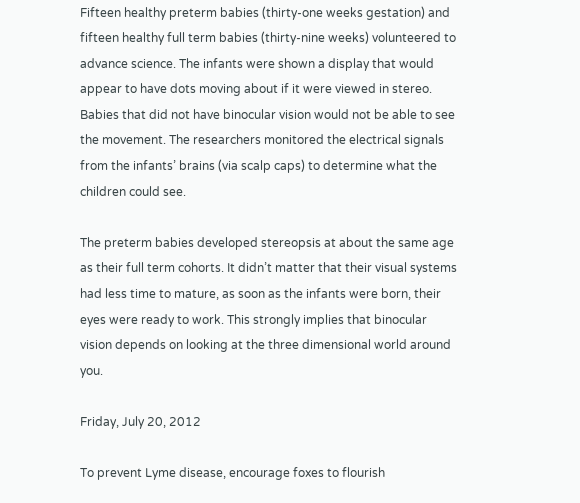Fifteen healthy preterm babies (thirty-one weeks gestation) and fifteen healthy full term babies (thirty-nine weeks) volunteered to advance science. The infants were shown a display that would appear to have dots moving about if it were viewed in stereo. Babies that did not have binocular vision would not be able to see the movement. The researchers monitored the electrical signals from the infants’ brains (via scalp caps) to determine what the children could see.

The preterm babies developed stereopsis at about the same age as their full term cohorts. It didn’t matter that their visual systems had less time to mature, as soon as the infants were born, their eyes were ready to work. This strongly implies that binocular vision depends on looking at the three dimensional world around you.

Friday, July 20, 2012

To prevent Lyme disease, encourage foxes to flourish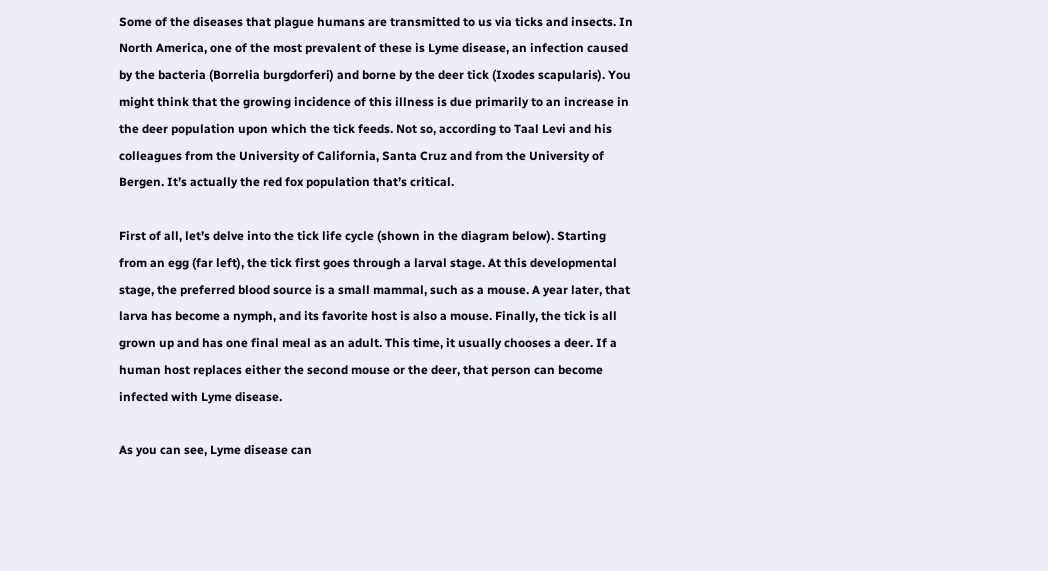Some of the diseases that plague humans are transmitted to us via ticks and insects. In North America, one of the most prevalent of these is Lyme disease, an infection caused by the bacteria (Borrelia burgdorferi) and borne by the deer tick (Ixodes scapularis). You might think that the growing incidence of this illness is due primarily to an increase in the deer population upon which the tick feeds. Not so, according to Taal Levi and his colleagues from the University of California, Santa Cruz and from the University of Bergen. It’s actually the red fox population that’s critical.

First of all, let’s delve into the tick life cycle (shown in the diagram below). Starting from an egg (far left), the tick first goes through a larval stage. At this developmental stage, the preferred blood source is a small mammal, such as a mouse. A year later, that larva has become a nymph, and its favorite host is also a mouse. Finally, the tick is all grown up and has one final meal as an adult. This time, it usually chooses a deer. If a human host replaces either the second mouse or the deer, that person can become infected with Lyme disease.

As you can see, Lyme disease can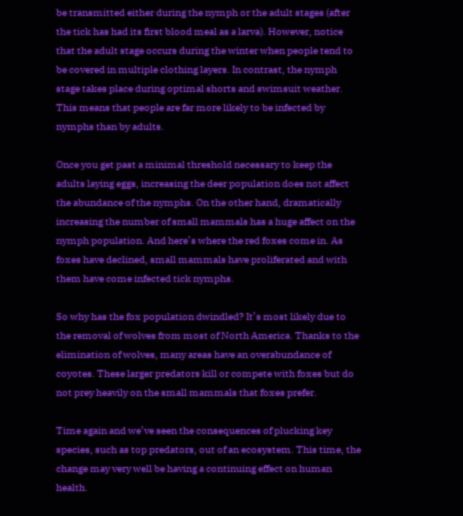be transmitted either during the nymph or the adult stages (after the tick has had its first blood meal as a larva). However, notice that the adult stage occurs during the winter when people tend to be covered in multiple clothing layers. In contrast, the nymph stage takes place during optimal shorts and swimsuit weather. This means that people are far more likely to be infected by nymphs than by adults.

Once you get past a minimal threshold necessary to keep the adults laying eggs, increasing the deer population does not affect the abundance of the nymphs. On the other hand, dramatically increasing the number of small mammals has a huge affect on the nymph population. And here’s where the red foxes come in. As foxes have declined, small mammals have proliferated and with them have come infected tick nymphs.

So why has the fox population dwindled? It’s most likely due to the removal of wolves from most of North America. Thanks to the elimination of wolves, many areas have an overabundance of coyotes. These larger predators kill or compete with foxes but do not prey heavily on the small mammals that foxes prefer.

Time again and we’ve seen the consequences of plucking key species, such as top predators, out of an ecosystem. This time, the change may very well be having a continuing effect on human health.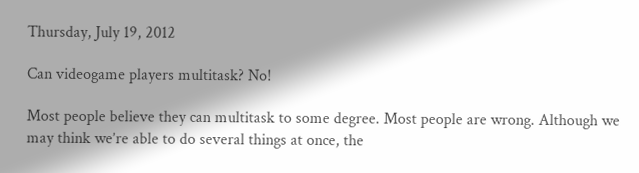Thursday, July 19, 2012

Can videogame players multitask? No!

Most people believe they can multitask to some degree. Most people are wrong. Although we may think we’re able to do several things at once, the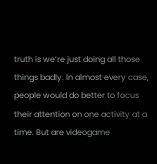truth is we’re just doing all those things badly. In almost every case, people would do better to focus their attention on one activity at a time. But are videogame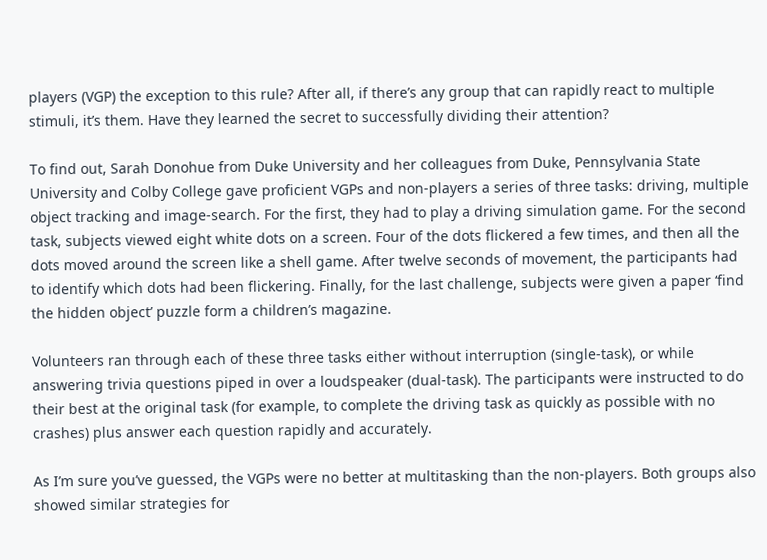players (VGP) the exception to this rule? After all, if there’s any group that can rapidly react to multiple stimuli, it’s them. Have they learned the secret to successfully dividing their attention?

To find out, Sarah Donohue from Duke University and her colleagues from Duke, Pennsylvania State University and Colby College gave proficient VGPs and non-players a series of three tasks: driving, multiple object tracking and image-search. For the first, they had to play a driving simulation game. For the second task, subjects viewed eight white dots on a screen. Four of the dots flickered a few times, and then all the dots moved around the screen like a shell game. After twelve seconds of movement, the participants had to identify which dots had been flickering. Finally, for the last challenge, subjects were given a paper ‘find the hidden object’ puzzle form a children’s magazine.

Volunteers ran through each of these three tasks either without interruption (single-task), or while answering trivia questions piped in over a loudspeaker (dual-task). The participants were instructed to do their best at the original task (for example, to complete the driving task as quickly as possible with no crashes) plus answer each question rapidly and accurately.

As I’m sure you’ve guessed, the VGPs were no better at multitasking than the non-players. Both groups also showed similar strategies for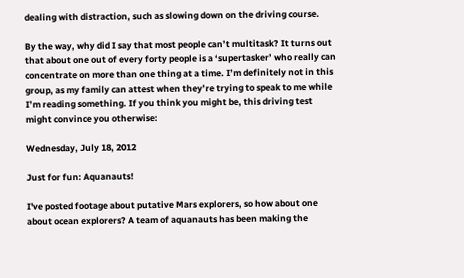dealing with distraction, such as slowing down on the driving course.

By the way, why did I say that most people can’t multitask? It turns out that about one out of every forty people is a ‘supertasker’ who really can concentrate on more than one thing at a time. I’m definitely not in this group, as my family can attest when they’re trying to speak to me while I’m reading something. If you think you might be, this driving test might convince you otherwise:

Wednesday, July 18, 2012

Just for fun: Aquanauts!

I've posted footage about putative Mars explorers, so how about one about ocean explorers? A team of aquanauts has been making the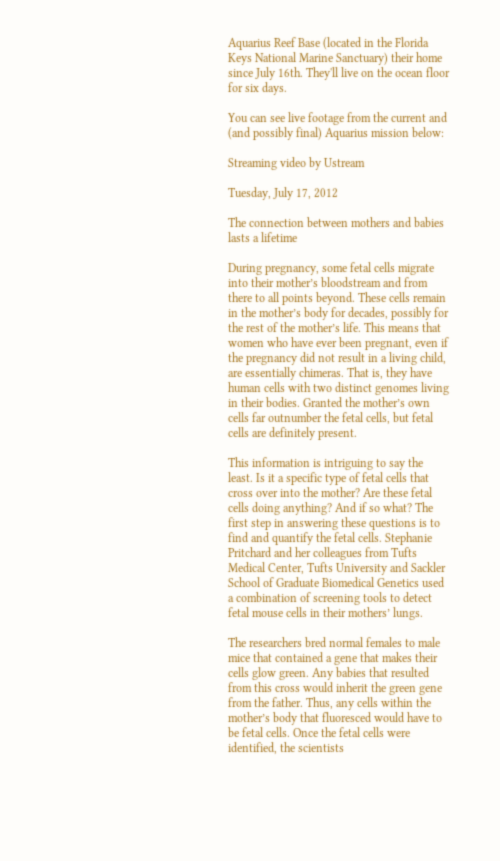Aquarius Reef Base (located in the Florida Keys National Marine Sanctuary) their home since July 16th. They'll live on the ocean floor for six days.

You can see live footage from the current and (and possibly final) Aquarius mission below:

Streaming video by Ustream

Tuesday, July 17, 2012

The connection between mothers and babies lasts a lifetime

During pregnancy, some fetal cells migrate into their mother’s bloodstream and from there to all points beyond. These cells remain in the mother’s body for decades, possibly for the rest of the mother’s life. This means that women who have ever been pregnant, even if the pregnancy did not result in a living child, are essentially chimeras. That is, they have human cells with two distinct genomes living in their bodies. Granted the mother’s own cells far outnumber the fetal cells, but fetal cells are definitely present.

This information is intriguing to say the least. Is it a specific type of fetal cells that cross over into the mother? Are these fetal cells doing anything? And if so what? The first step in answering these questions is to find and quantify the fetal cells. Stephanie Pritchard and her colleagues from Tufts Medical Center, Tufts University and Sackler School of Graduate Biomedical Genetics used a combination of screening tools to detect fetal mouse cells in their mothers’ lungs.

The researchers bred normal females to male mice that contained a gene that makes their cells glow green. Any babies that resulted from this cross would inherit the green gene from the father. Thus, any cells within the mother’s body that fluoresced would have to be fetal cells. Once the fetal cells were identified, the scientists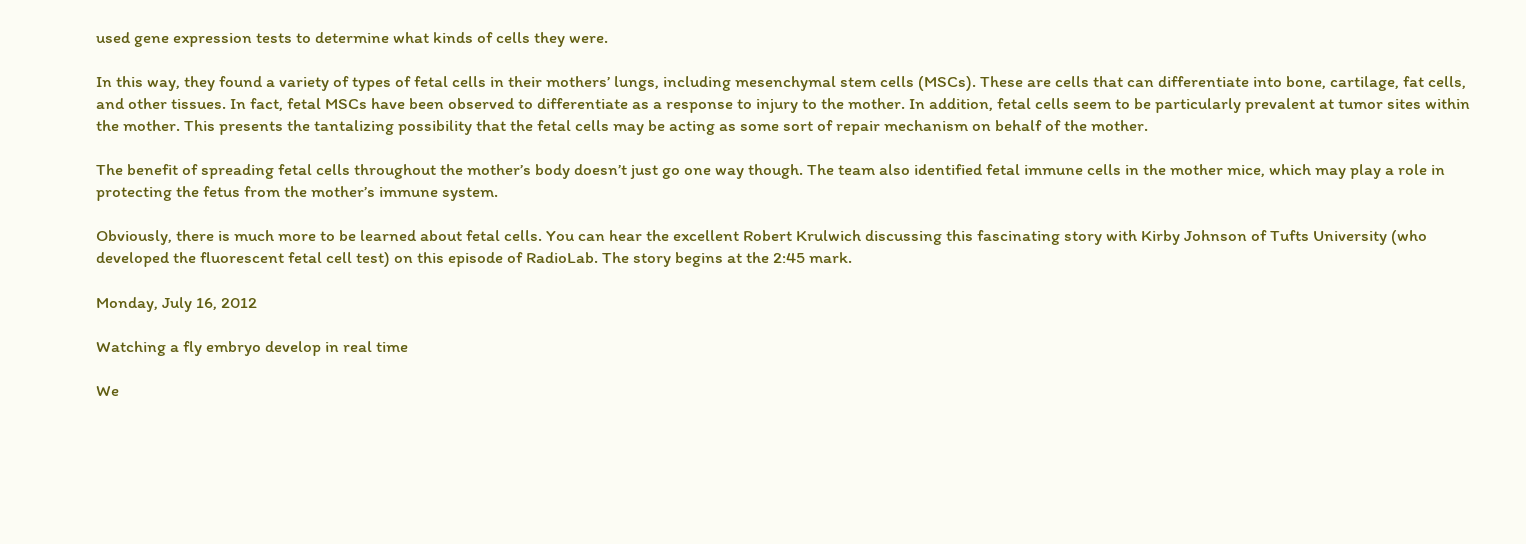used gene expression tests to determine what kinds of cells they were.

In this way, they found a variety of types of fetal cells in their mothers’ lungs, including mesenchymal stem cells (MSCs). These are cells that can differentiate into bone, cartilage, fat cells, and other tissues. In fact, fetal MSCs have been observed to differentiate as a response to injury to the mother. In addition, fetal cells seem to be particularly prevalent at tumor sites within the mother. This presents the tantalizing possibility that the fetal cells may be acting as some sort of repair mechanism on behalf of the mother.

The benefit of spreading fetal cells throughout the mother’s body doesn’t just go one way though. The team also identified fetal immune cells in the mother mice, which may play a role in protecting the fetus from the mother’s immune system.

Obviously, there is much more to be learned about fetal cells. You can hear the excellent Robert Krulwich discussing this fascinating story with Kirby Johnson of Tufts University (who developed the fluorescent fetal cell test) on this episode of RadioLab. The story begins at the 2:45 mark.

Monday, July 16, 2012

Watching a fly embryo develop in real time

We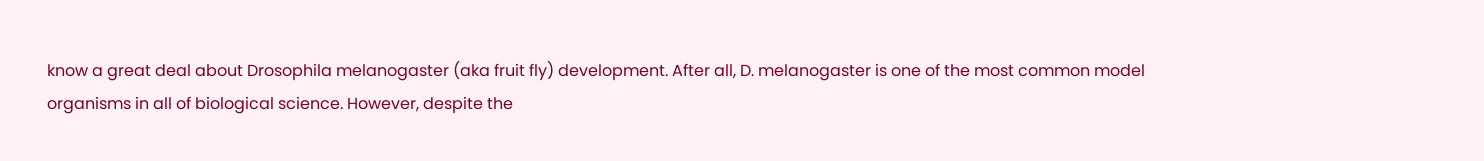know a great deal about Drosophila melanogaster (aka fruit fly) development. After all, D. melanogaster is one of the most common model organisms in all of biological science. However, despite the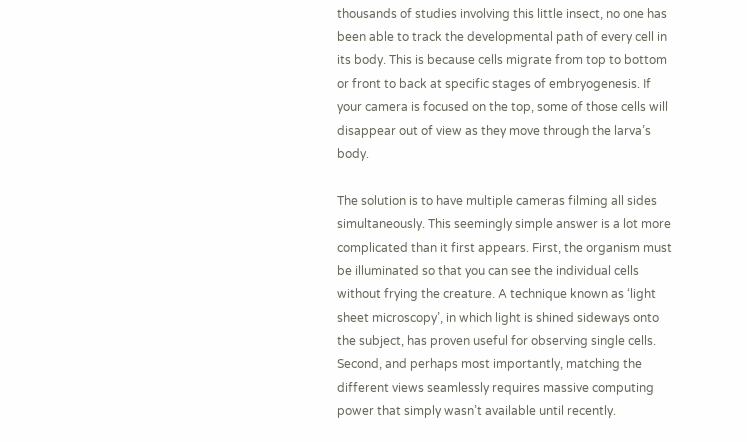thousands of studies involving this little insect, no one has been able to track the developmental path of every cell in its body. This is because cells migrate from top to bottom or front to back at specific stages of embryogenesis. If your camera is focused on the top, some of those cells will disappear out of view as they move through the larva’s body.

The solution is to have multiple cameras filming all sides simultaneously. This seemingly simple answer is a lot more complicated than it first appears. First, the organism must be illuminated so that you can see the individual cells without frying the creature. A technique known as ‘light sheet microscopy’, in which light is shined sideways onto the subject, has proven useful for observing single cells. Second, and perhaps most importantly, matching the different views seamlessly requires massive computing power that simply wasn’t available until recently.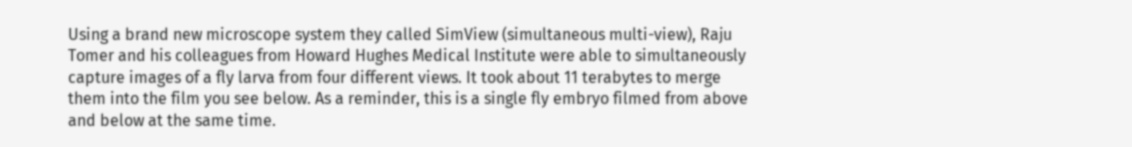Using a brand new microscope system they called SimView (simultaneous multi-view), Raju Tomer and his colleagues from Howard Hughes Medical Institute were able to simultaneously capture images of a fly larva from four different views. It took about 11 terabytes to merge them into the film you see below. As a reminder, this is a single fly embryo filmed from above and below at the same time.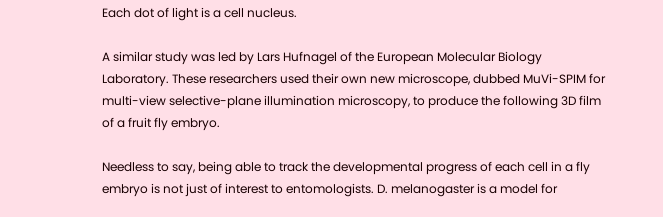Each dot of light is a cell nucleus.

A similar study was led by Lars Hufnagel of the European Molecular Biology Laboratory. These researchers used their own new microscope, dubbed MuVi-SPIM for multi-view selective-plane illumination microscopy, to produce the following 3D film of a fruit fly embryo.

Needless to say, being able to track the developmental progress of each cell in a fly embryo is not just of interest to entomologists. D. melanogaster is a model for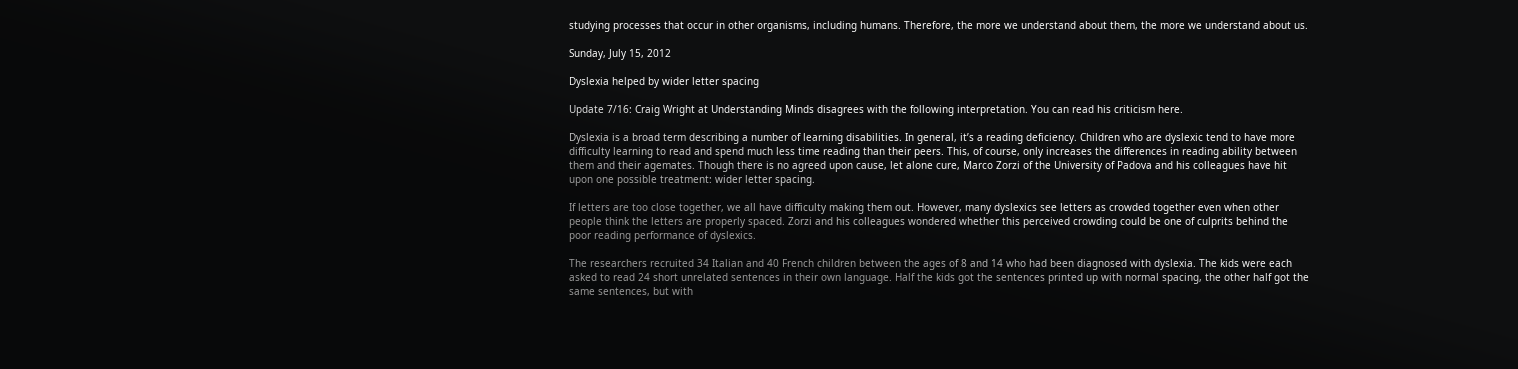studying processes that occur in other organisms, including humans. Therefore, the more we understand about them, the more we understand about us.

Sunday, July 15, 2012

Dyslexia helped by wider letter spacing

Update 7/16: Craig Wright at Understanding Minds disagrees with the following interpretation. You can read his criticism here.

Dyslexia is a broad term describing a number of learning disabilities. In general, it’s a reading deficiency. Children who are dyslexic tend to have more difficulty learning to read and spend much less time reading than their peers. This, of course, only increases the differences in reading ability between them and their agemates. Though there is no agreed upon cause, let alone cure, Marco Zorzi of the University of Padova and his colleagues have hit upon one possible treatment: wider letter spacing.

If letters are too close together, we all have difficulty making them out. However, many dyslexics see letters as crowded together even when other people think the letters are properly spaced. Zorzi and his colleagues wondered whether this perceived crowding could be one of culprits behind the poor reading performance of dyslexics.

The researchers recruited 34 Italian and 40 French children between the ages of 8 and 14 who had been diagnosed with dyslexia. The kids were each asked to read 24 short unrelated sentences in their own language. Half the kids got the sentences printed up with normal spacing, the other half got the same sentences, but with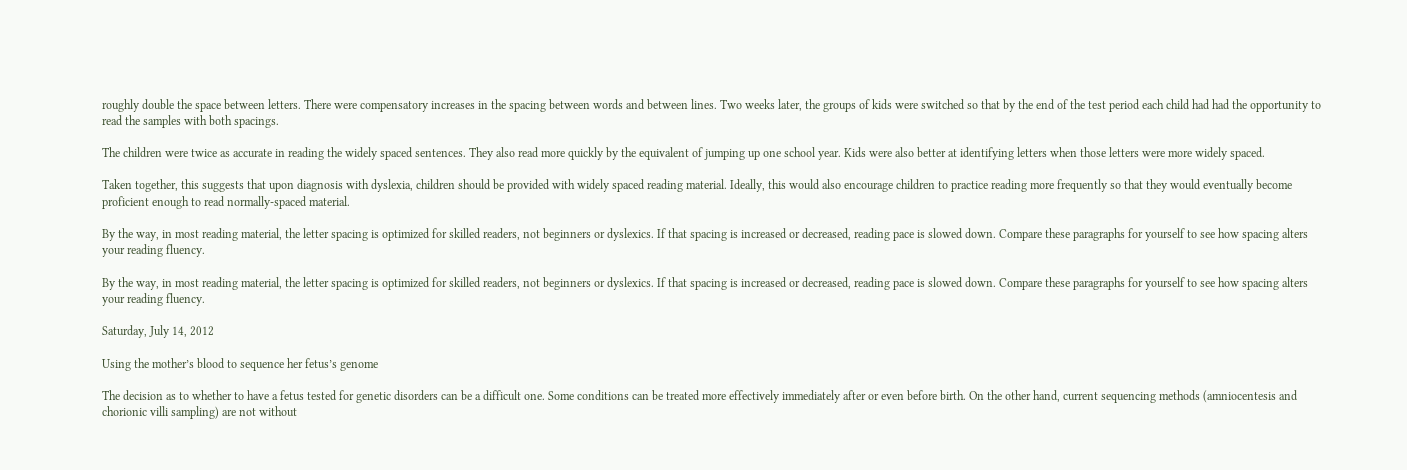roughly double the space between letters. There were compensatory increases in the spacing between words and between lines. Two weeks later, the groups of kids were switched so that by the end of the test period each child had had the opportunity to read the samples with both spacings.

The children were twice as accurate in reading the widely spaced sentences. They also read more quickly by the equivalent of jumping up one school year. Kids were also better at identifying letters when those letters were more widely spaced.

Taken together, this suggests that upon diagnosis with dyslexia, children should be provided with widely spaced reading material. Ideally, this would also encourage children to practice reading more frequently so that they would eventually become proficient enough to read normally-spaced material.

By the way, in most reading material, the letter spacing is optimized for skilled readers, not beginners or dyslexics. If that spacing is increased or decreased, reading pace is slowed down. Compare these paragraphs for yourself to see how spacing alters your reading fluency.

By the way, in most reading material, the letter spacing is optimized for skilled readers, not beginners or dyslexics. If that spacing is increased or decreased, reading pace is slowed down. Compare these paragraphs for yourself to see how spacing alters your reading fluency.

Saturday, July 14, 2012

Using the mother’s blood to sequence her fetus’s genome

The decision as to whether to have a fetus tested for genetic disorders can be a difficult one. Some conditions can be treated more effectively immediately after or even before birth. On the other hand, current sequencing methods (amniocentesis and chorionic villi sampling) are not without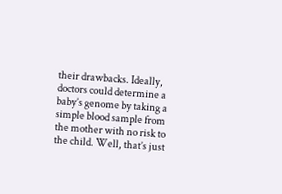their drawbacks. Ideally, doctors could determine a baby’s genome by taking a simple blood sample from the mother with no risk to the child. Well, that’s just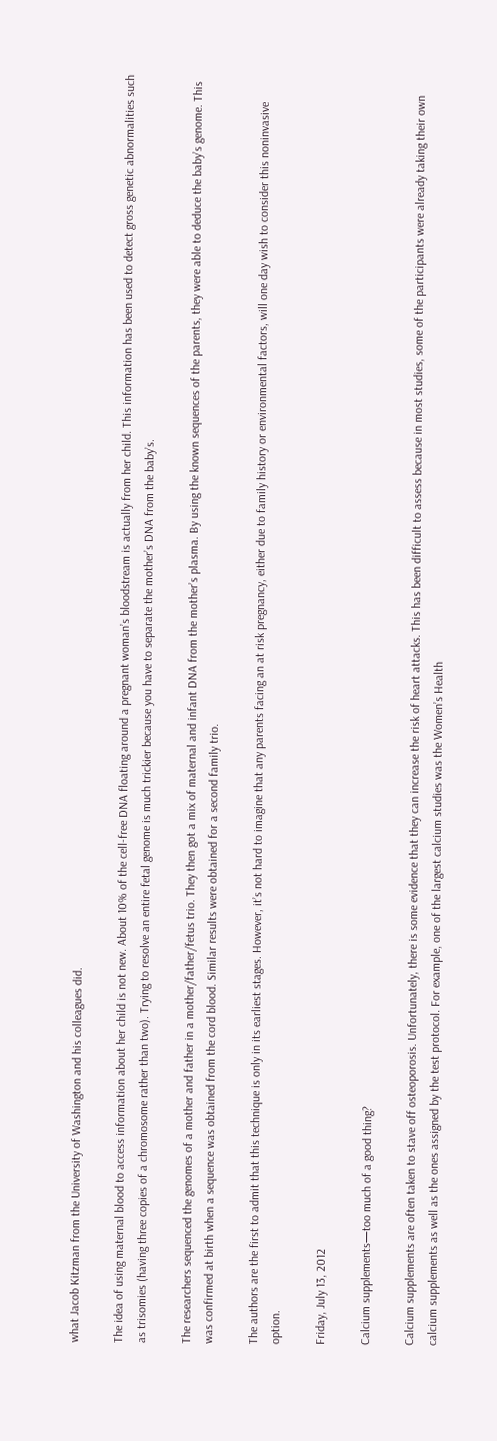what Jacob Kitzman from the University of Washington and his colleagues did.

The idea of using maternal blood to access information about her child is not new. About 10% of the cell-free DNA floating around a pregnant woman’s bloodstream is actually from her child. This information has been used to detect gross genetic abnormalities such as trisomies (having three copies of a chromosome rather than two). Trying to resolve an entire fetal genome is much trickier because you have to separate the mother’s DNA from the baby’s.

The researchers sequenced the genomes of a mother and father in a mother/father/fetus trio. They then got a mix of maternal and infant DNA from the mother’s plasma. By using the known sequences of the parents, they were able to deduce the baby’s genome. This was confirmed at birth when a sequence was obtained from the cord blood. Similar results were obtained for a second family trio.

The authors are the first to admit that this technique is only in its earliest stages. However, it’s not hard to imagine that any parents facing an at risk pregnancy, either due to family history or environmental factors, will one day wish to consider this noninvasive option.

Friday, July 13, 2012

Calcium supplements—too much of a good thing?

Calcium supplements are often taken to stave off osteoporosis. Unfortunately, there is some evidence that they can increase the risk of heart attacks. This has been difficult to assess because in most studies, some of the participants were already taking their own calcium supplements as well as the ones assigned by the test protocol. For example, one of the largest calcium studies was the Women’s Health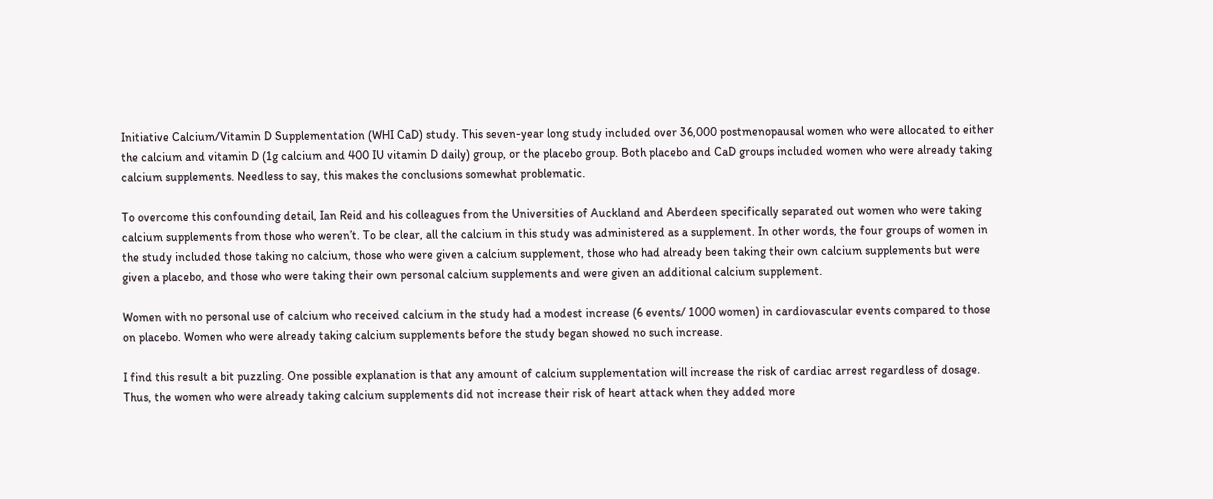Initiative Calcium/Vitamin D Supplementation (WHI CaD) study. This seven-year long study included over 36,000 postmenopausal women who were allocated to either the calcium and vitamin D (1g calcium and 400 IU vitamin D daily) group, or the placebo group. Both placebo and CaD groups included women who were already taking calcium supplements. Needless to say, this makes the conclusions somewhat problematic.

To overcome this confounding detail, Ian Reid and his colleagues from the Universities of Auckland and Aberdeen specifically separated out women who were taking calcium supplements from those who weren’t. To be clear, all the calcium in this study was administered as a supplement. In other words, the four groups of women in the study included those taking no calcium, those who were given a calcium supplement, those who had already been taking their own calcium supplements but were given a placebo, and those who were taking their own personal calcium supplements and were given an additional calcium supplement.

Women with no personal use of calcium who received calcium in the study had a modest increase (6 events/ 1000 women) in cardiovascular events compared to those on placebo. Women who were already taking calcium supplements before the study began showed no such increase.

I find this result a bit puzzling. One possible explanation is that any amount of calcium supplementation will increase the risk of cardiac arrest regardless of dosage. Thus, the women who were already taking calcium supplements did not increase their risk of heart attack when they added more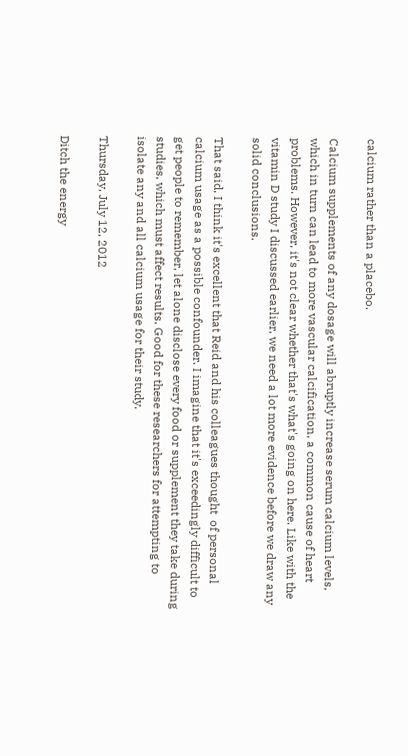calcium rather than a placebo.

Calcium supplements of any dosage will abruptly increase serum calcium levels, which in turn can lead to more vascular calcification, a common cause of heart problems. However, it's not clear whether that's what's going on here. Like with the vitamin D study I discussed earlier, we need a lot more evidence before we draw any solid conclusions.

That said, I think it's excellent that Reid and his colleagues thought  of personal calcium usage as a possible confounder. I imagine that it's exceedingly difficult to get people to remember, let alone disclose every food or supplement they take during studies, which must affect results. Good for these researchers for attempting to isolate any and all calcium usage for their study.

Thursday, July 12, 2012

Ditch the energy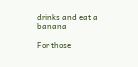drinks and eat a banana

For those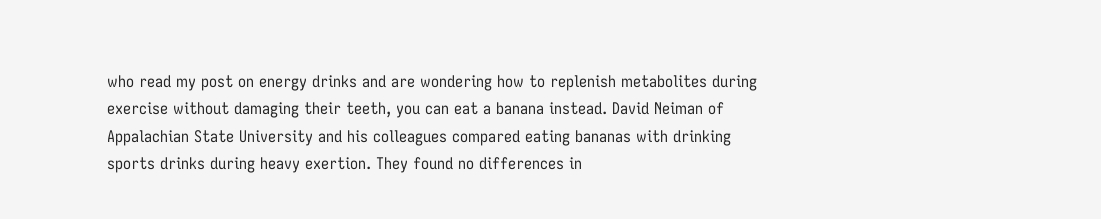who read my post on energy drinks and are wondering how to replenish metabolites during exercise without damaging their teeth, you can eat a banana instead. David Neiman of Appalachian State University and his colleagues compared eating bananas with drinking sports drinks during heavy exertion. They found no differences in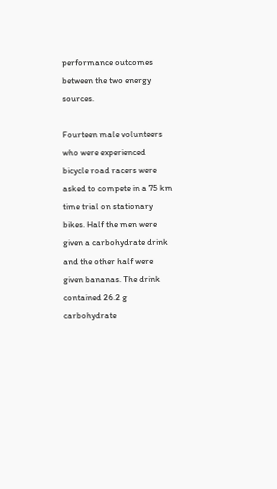performance outcomes between the two energy sources.

Fourteen male volunteers who were experienced bicycle road racers were asked to compete in a 75 km time trial on stationary bikes. Half the men were given a carbohydrate drink and the other half were given bananas. The drink contained 26.2 g carbohydrate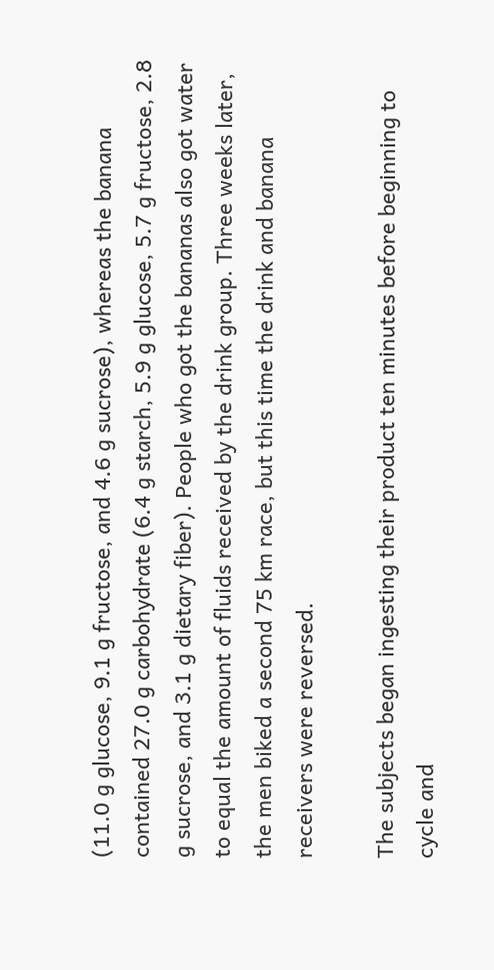(11.0 g glucose, 9.1 g fructose, and 4.6 g sucrose), whereas the banana contained 27.0 g carbohydrate (6.4 g starch, 5.9 g glucose, 5.7 g fructose, 2.8 g sucrose, and 3.1 g dietary fiber). People who got the bananas also got water to equal the amount of fluids received by the drink group. Three weeks later, the men biked a second 75 km race, but this time the drink and banana receivers were reversed.

The subjects began ingesting their product ten minutes before beginning to cycle and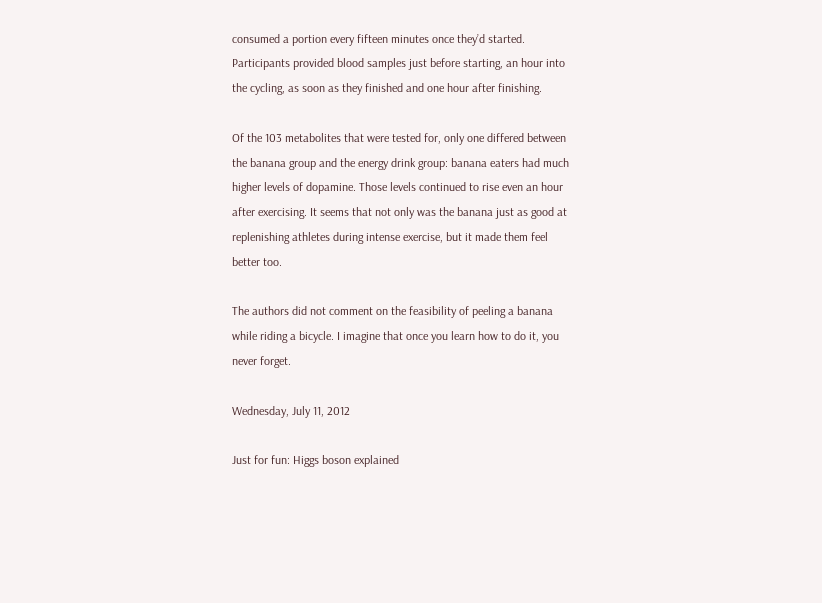consumed a portion every fifteen minutes once they’d started. Participants provided blood samples just before starting, an hour into the cycling, as soon as they finished and one hour after finishing.

Of the 103 metabolites that were tested for, only one differed between the banana group and the energy drink group: banana eaters had much higher levels of dopamine. Those levels continued to rise even an hour after exercising. It seems that not only was the banana just as good at replenishing athletes during intense exercise, but it made them feel better too.

The authors did not comment on the feasibility of peeling a banana while riding a bicycle. I imagine that once you learn how to do it, you never forget.

Wednesday, July 11, 2012

Just for fun: Higgs boson explained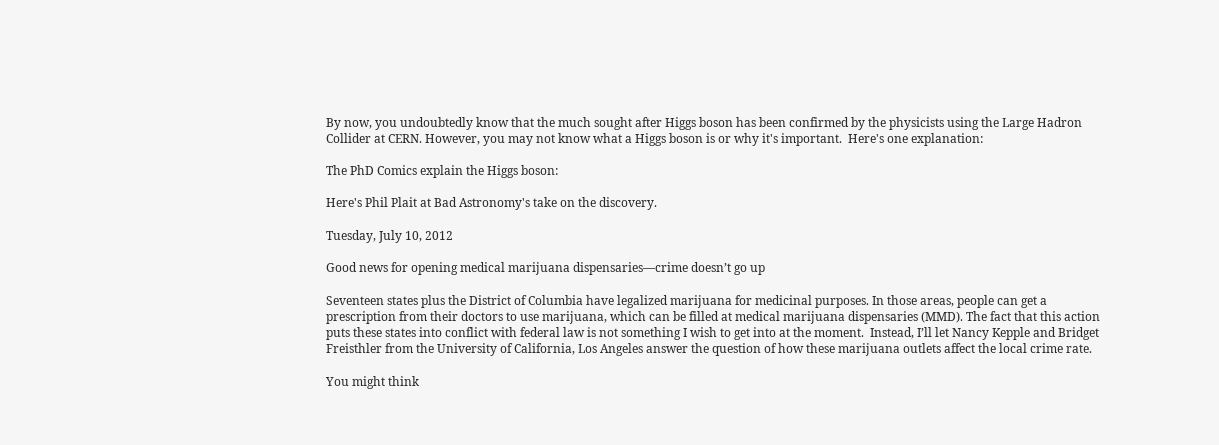By now, you undoubtedly know that the much sought after Higgs boson has been confirmed by the physicists using the Large Hadron Collider at CERN. However, you may not know what a Higgs boson is or why it's important.  Here's one explanation:

The PhD Comics explain the Higgs boson:

Here's Phil Plait at Bad Astronomy's take on the discovery.

Tuesday, July 10, 2012

Good news for opening medical marijuana dispensaries—crime doesn’t go up

Seventeen states plus the District of Columbia have legalized marijuana for medicinal purposes. In those areas, people can get a prescription from their doctors to use marijuana, which can be filled at medical marijuana dispensaries (MMD). The fact that this action puts these states into conflict with federal law is not something I wish to get into at the moment.  Instead, I’ll let Nancy Kepple and Bridget Freisthler from the University of California, Los Angeles answer the question of how these marijuana outlets affect the local crime rate.

You might think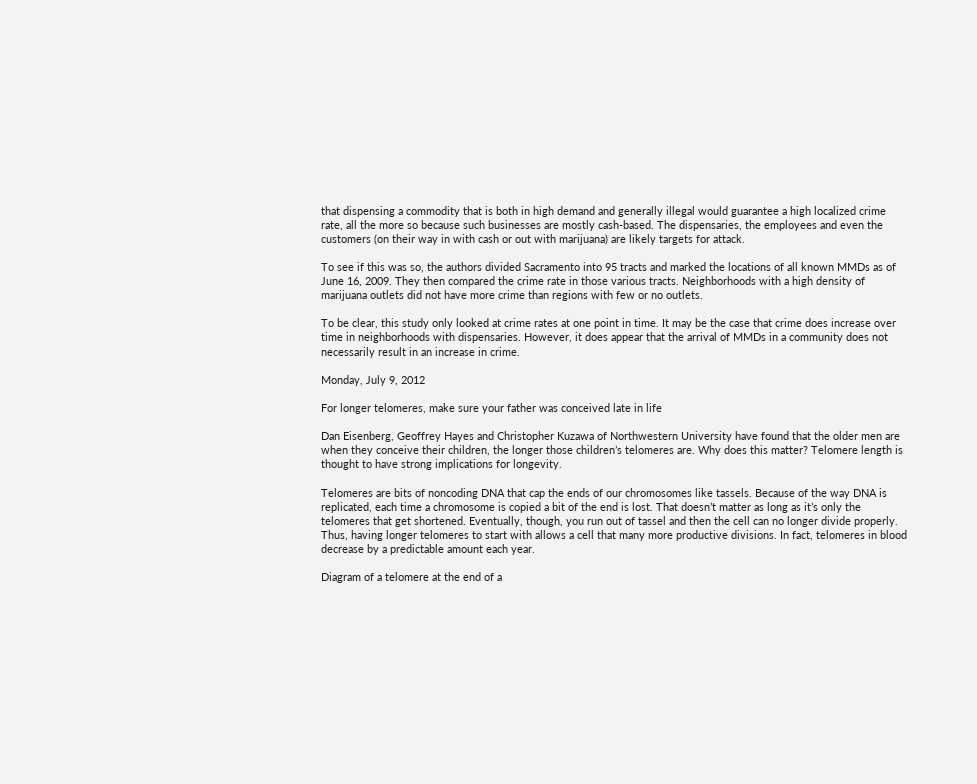that dispensing a commodity that is both in high demand and generally illegal would guarantee a high localized crime rate, all the more so because such businesses are mostly cash-based. The dispensaries, the employees and even the customers (on their way in with cash or out with marijuana) are likely targets for attack.

To see if this was so, the authors divided Sacramento into 95 tracts and marked the locations of all known MMDs as of June 16, 2009. They then compared the crime rate in those various tracts. Neighborhoods with a high density of marijuana outlets did not have more crime than regions with few or no outlets.

To be clear, this study only looked at crime rates at one point in time. It may be the case that crime does increase over time in neighborhoods with dispensaries. However, it does appear that the arrival of MMDs in a community does not necessarily result in an increase in crime.

Monday, July 9, 2012

For longer telomeres, make sure your father was conceived late in life

Dan Eisenberg, Geoffrey Hayes and Christopher Kuzawa of Northwestern University have found that the older men are when they conceive their children, the longer those children’s telomeres are. Why does this matter? Telomere length is thought to have strong implications for longevity.

Telomeres are bits of noncoding DNA that cap the ends of our chromosomes like tassels. Because of the way DNA is replicated, each time a chromosome is copied a bit of the end is lost. That doesn’t matter as long as it’s only the telomeres that get shortened. Eventually, though, you run out of tassel and then the cell can no longer divide properly. Thus, having longer telomeres to start with allows a cell that many more productive divisions. In fact, telomeres in blood decrease by a predictable amount each year.

Diagram of a telomere at the end of a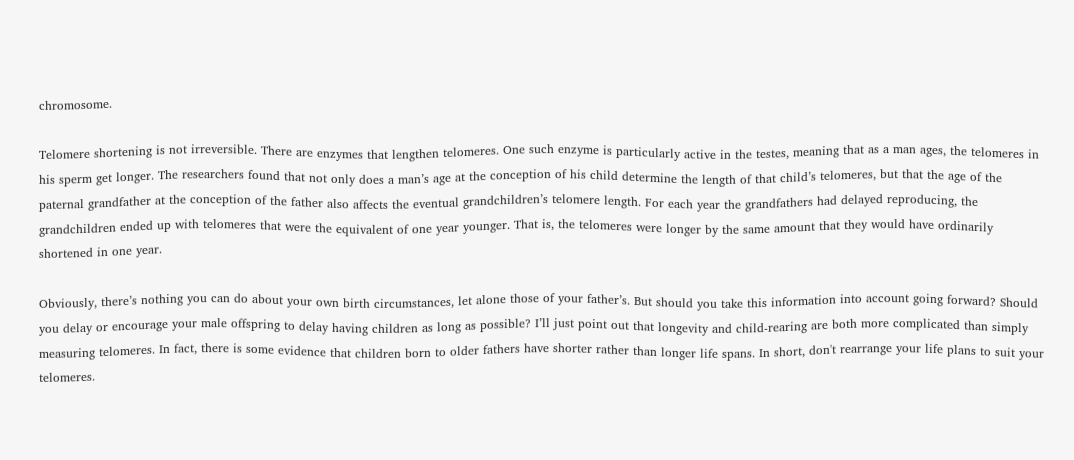chromosome.

Telomere shortening is not irreversible. There are enzymes that lengthen telomeres. One such enzyme is particularly active in the testes, meaning that as a man ages, the telomeres in his sperm get longer. The researchers found that not only does a man’s age at the conception of his child determine the length of that child’s telomeres, but that the age of the paternal grandfather at the conception of the father also affects the eventual grandchildren’s telomere length. For each year the grandfathers had delayed reproducing, the grandchildren ended up with telomeres that were the equivalent of one year younger. That is, the telomeres were longer by the same amount that they would have ordinarily shortened in one year.

Obviously, there’s nothing you can do about your own birth circumstances, let alone those of your father’s. But should you take this information into account going forward? Should you delay or encourage your male offspring to delay having children as long as possible? I’ll just point out that longevity and child-rearing are both more complicated than simply measuring telomeres. In fact, there is some evidence that children born to older fathers have shorter rather than longer life spans. In short, don't rearrange your life plans to suit your telomeres.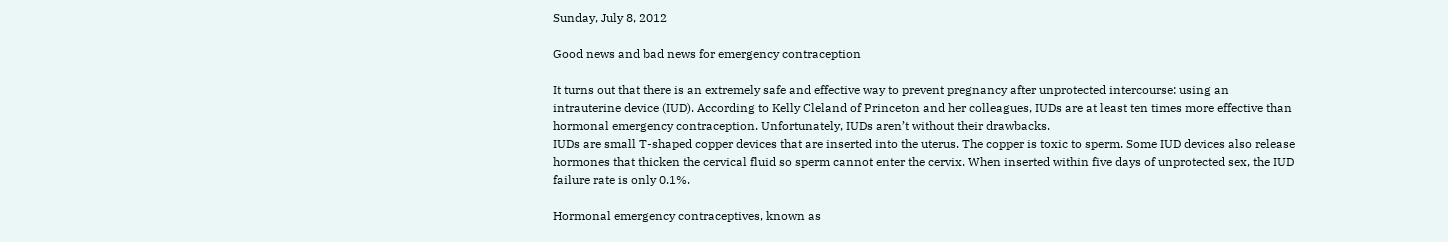Sunday, July 8, 2012

Good news and bad news for emergency contraception

It turns out that there is an extremely safe and effective way to prevent pregnancy after unprotected intercourse: using an intrauterine device (IUD). According to Kelly Cleland of Princeton and her colleagues, IUDs are at least ten times more effective than hormonal emergency contraception. Unfortunately, IUDs aren’t without their drawbacks.
IUDs are small T-shaped copper devices that are inserted into the uterus. The copper is toxic to sperm. Some IUD devices also release hormones that thicken the cervical fluid so sperm cannot enter the cervix. When inserted within five days of unprotected sex, the IUD failure rate is only 0.1%.

Hormonal emergency contraceptives, known as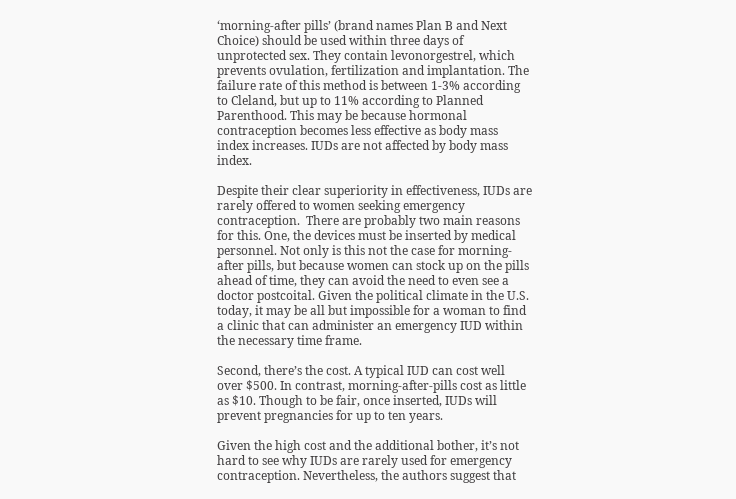‘morning-after pills’ (brand names Plan B and Next Choice) should be used within three days of unprotected sex. They contain levonorgestrel, which prevents ovulation, fertilization and implantation. The failure rate of this method is between 1-3% according to Cleland, but up to 11% according to Planned Parenthood. This may be because hormonal contraception becomes less effective as body mass index increases. IUDs are not affected by body mass index.

Despite their clear superiority in effectiveness, IUDs are rarely offered to women seeking emergency contraception.  There are probably two main reasons for this. One, the devices must be inserted by medical personnel. Not only is this not the case for morning-after pills, but because women can stock up on the pills ahead of time, they can avoid the need to even see a doctor postcoital. Given the political climate in the U.S. today, it may be all but impossible for a woman to find a clinic that can administer an emergency IUD within the necessary time frame.

Second, there’s the cost. A typical IUD can cost well over $500. In contrast, morning-after-pills cost as little as $10. Though to be fair, once inserted, IUDs will prevent pregnancies for up to ten years.

Given the high cost and the additional bother, it’s not hard to see why IUDs are rarely used for emergency contraception. Nevertheless, the authors suggest that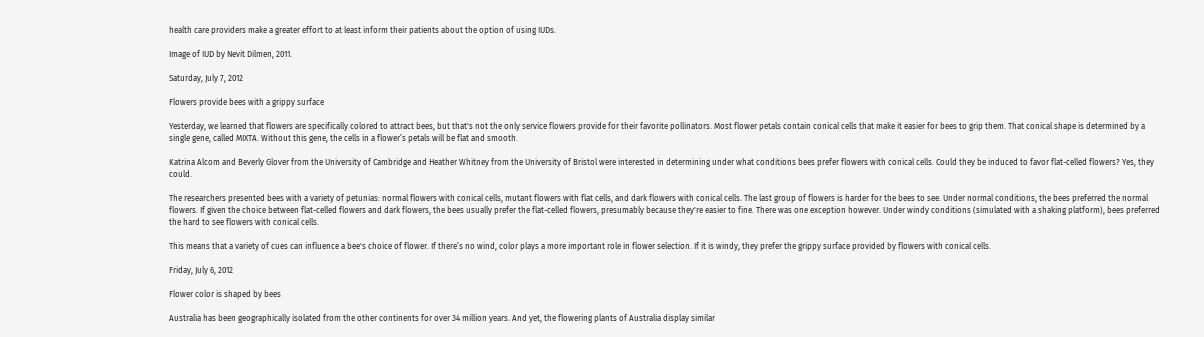health care providers make a greater effort to at least inform their patients about the option of using IUDs.

Image of IUD by Nevit Dilmen, 2011.

Saturday, July 7, 2012

Flowers provide bees with a grippy surface

Yesterday, we learned that flowers are specifically colored to attract bees, but that's not the only service flowers provide for their favorite pollinators. Most flower petals contain conical cells that make it easier for bees to grip them. That conical shape is determined by a single gene, called MIXTA. Without this gene, the cells in a flower’s petals will be flat and smooth.

Katrina Alcom and Beverly Glover from the University of Cambridge and Heather Whitney from the University of Bristol were interested in determining under what conditions bees prefer flowers with conical cells. Could they be induced to favor flat-celled flowers? Yes, they could.

The researchers presented bees with a variety of petunias: normal flowers with conical cells, mutant flowers with flat cells, and dark flowers with conical cells. The last group of flowers is harder for the bees to see. Under normal conditions, the bees preferred the normal flowers. If given the choice between flat-celled flowers and dark flowers, the bees usually prefer the flat-celled flowers, presumably because they're easier to fine. There was one exception however. Under windy conditions (simulated with a shaking platform), bees preferred the hard to see flowers with conical cells.

This means that a variety of cues can influence a bee's choice of flower. If there’s no wind, color plays a more important role in flower selection. If it is windy, they prefer the grippy surface provided by flowers with conical cells.

Friday, July 6, 2012

Flower color is shaped by bees

Australia has been geographically isolated from the other continents for over 34 million years. And yet, the flowering plants of Australia display similar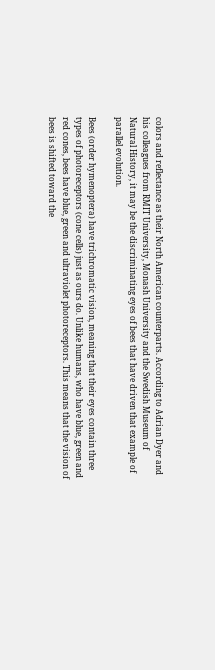colors and reflectance as their North American counterparts. According to Adrian Dyer and his colleagues from RMIT University, Monash University and the Swedish Museum of Natural History, it may be the discriminating eyes of bees that have driven that example of parallel evolution.

Bees (order hymenoptera) have trichromatic vision, meaning that their eyes contain three types of photoreceptors (cone cells) just as ours do. Unlike humans, who have blue, green and red cones, bees have blue, green and ultraviolet photoreceptors. This means that the vision of bees is shifted toward the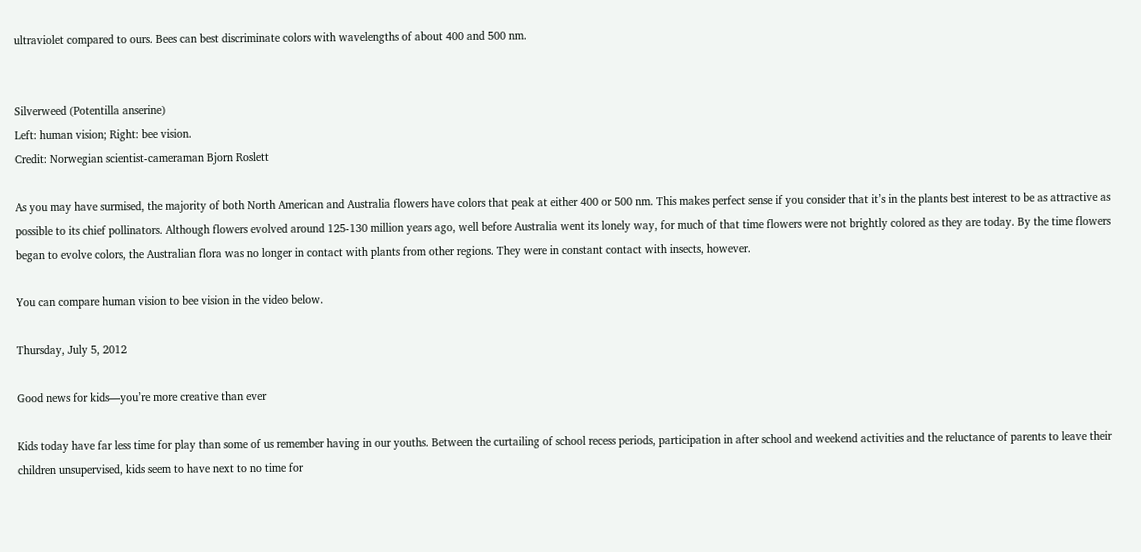ultraviolet compared to ours. Bees can best discriminate colors with wavelengths of about 400 and 500 nm.


Silverweed (Potentilla anserine)
Left: human vision; Right: bee vision.
Credit: Norwegian scientist-cameraman Bjorn Roslett

As you may have surmised, the majority of both North American and Australia flowers have colors that peak at either 400 or 500 nm. This makes perfect sense if you consider that it’s in the plants best interest to be as attractive as possible to its chief pollinators. Although flowers evolved around 125-130 million years ago, well before Australia went its lonely way, for much of that time flowers were not brightly colored as they are today. By the time flowers began to evolve colors, the Australian flora was no longer in contact with plants from other regions. They were in constant contact with insects, however.

You can compare human vision to bee vision in the video below.

Thursday, July 5, 2012

Good news for kids—you’re more creative than ever

Kids today have far less time for play than some of us remember having in our youths. Between the curtailing of school recess periods, participation in after school and weekend activities and the reluctance of parents to leave their children unsupervised, kids seem to have next to no time for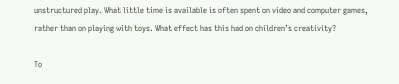unstructured play. What little time is available is often spent on video and computer games, rather than on playing with toys. What effect has this had on children’s creativity?

To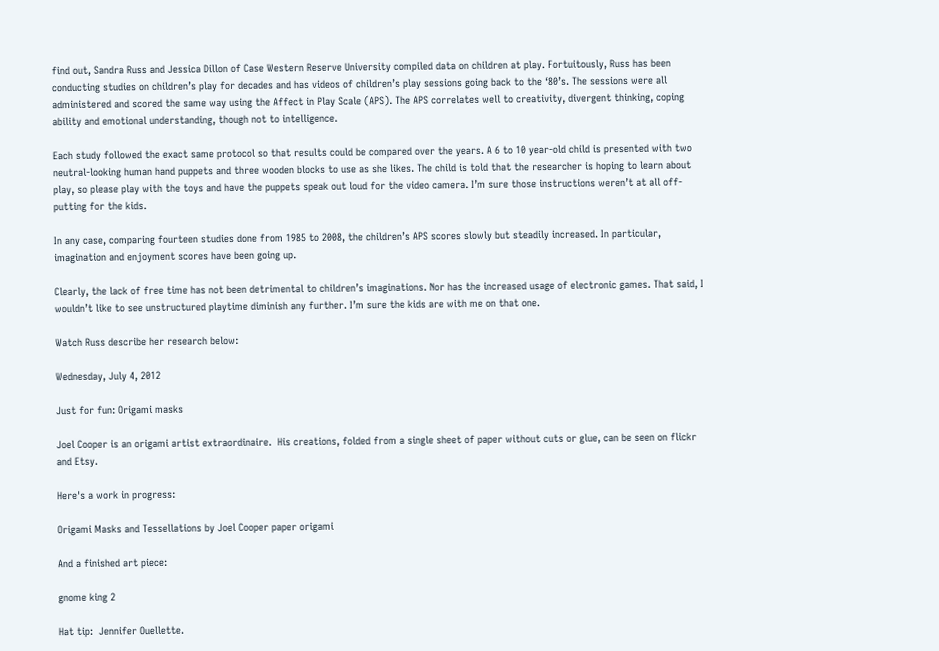find out, Sandra Russ and Jessica Dillon of Case Western Reserve University compiled data on children at play. Fortuitously, Russ has been conducting studies on children’s play for decades and has videos of children’s play sessions going back to the ‘80’s. The sessions were all administered and scored the same way using the Affect in Play Scale (APS). The APS correlates well to creativity, divergent thinking, coping ability and emotional understanding, though not to intelligence.

Each study followed the exact same protocol so that results could be compared over the years. A 6 to 10 year-old child is presented with two neutral-looking human hand puppets and three wooden blocks to use as she likes. The child is told that the researcher is hoping to learn about play, so please play with the toys and have the puppets speak out loud for the video camera. I’m sure those instructions weren’t at all off-putting for the kids.

In any case, comparing fourteen studies done from 1985 to 2008, the children’s APS scores slowly but steadily increased. In particular, imagination and enjoyment scores have been going up.

Clearly, the lack of free time has not been detrimental to children’s imaginations. Nor has the increased usage of electronic games. That said, I wouldn’t like to see unstructured playtime diminish any further. I’m sure the kids are with me on that one.

Watch Russ describe her research below:

Wednesday, July 4, 2012

Just for fun: Origami masks

Joel Cooper is an origami artist extraordinaire.  His creations, folded from a single sheet of paper without cuts or glue, can be seen on flickr and Etsy.

Here's a work in progress:

Origami Masks and Tessellations by Joel Cooper paper origami

And a finished art piece:

gnome king 2

Hat tip:  Jennifer Ouellette.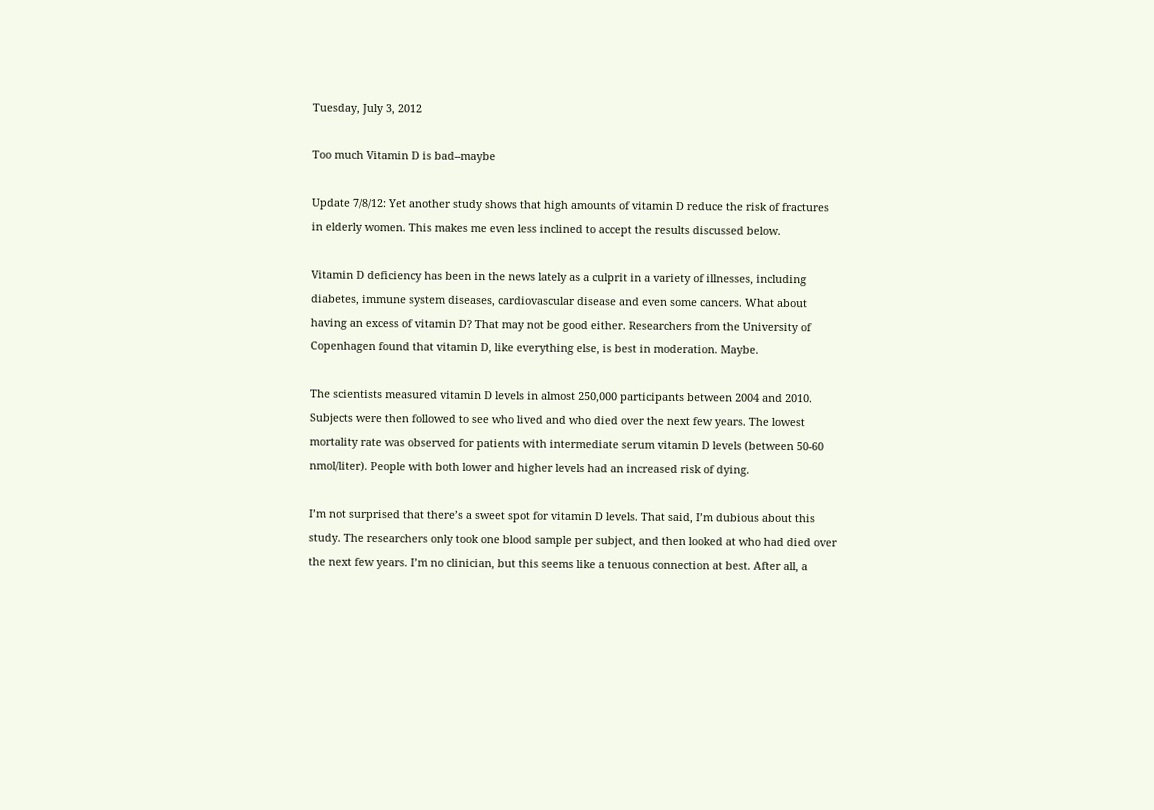Tuesday, July 3, 2012

Too much Vitamin D is bad--maybe

Update 7/8/12: Yet another study shows that high amounts of vitamin D reduce the risk of fractures in elderly women. This makes me even less inclined to accept the results discussed below.

Vitamin D deficiency has been in the news lately as a culprit in a variety of illnesses, including diabetes, immune system diseases, cardiovascular disease and even some cancers. What about having an excess of vitamin D? That may not be good either. Researchers from the University of Copenhagen found that vitamin D, like everything else, is best in moderation. Maybe.

The scientists measured vitamin D levels in almost 250,000 participants between 2004 and 2010. Subjects were then followed to see who lived and who died over the next few years. The lowest mortality rate was observed for patients with intermediate serum vitamin D levels (between 50-60 nmol/liter). People with both lower and higher levels had an increased risk of dying.

I’m not surprised that there’s a sweet spot for vitamin D levels. That said, I’m dubious about this study. The researchers only took one blood sample per subject, and then looked at who had died over the next few years. I’m no clinician, but this seems like a tenuous connection at best. After all, a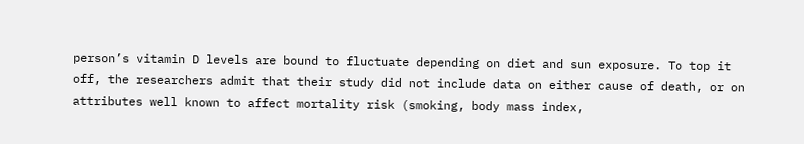person’s vitamin D levels are bound to fluctuate depending on diet and sun exposure. To top it off, the researchers admit that their study did not include data on either cause of death, or on attributes well known to affect mortality risk (smoking, body mass index,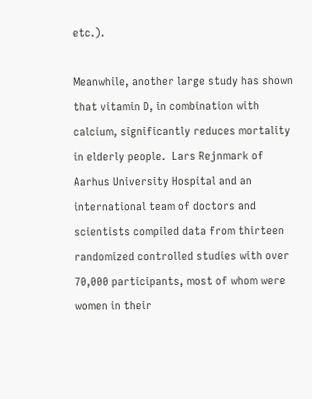etc.).

Meanwhile, another large study has shown that vitamin D, in combination with calcium, significantly reduces mortality in elderly people.  Lars Rejnmark of Aarhus University Hospital and an international team of doctors and scientists compiled data from thirteen randomized controlled studies with over 70,000 participants, most of whom were women in their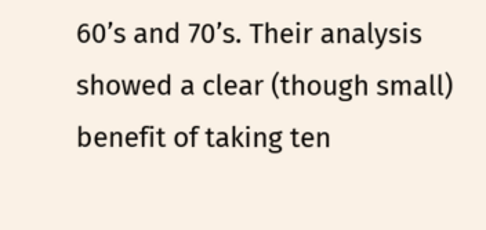60’s and 70’s. Their analysis showed a clear (though small) benefit of taking ten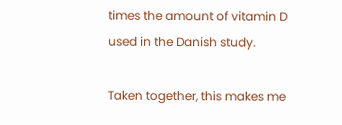times the amount of vitamin D used in the Danish study.

Taken together, this makes me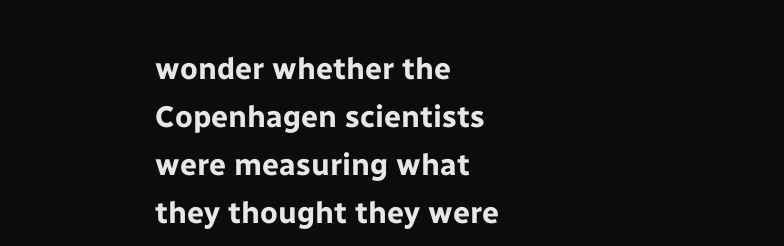wonder whether the Copenhagen scientists were measuring what they thought they were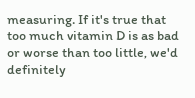measuring. If it's true that too much vitamin D is as bad or worse than too little, we'd definitely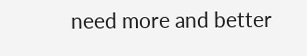need more and better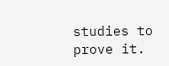studies to prove it.